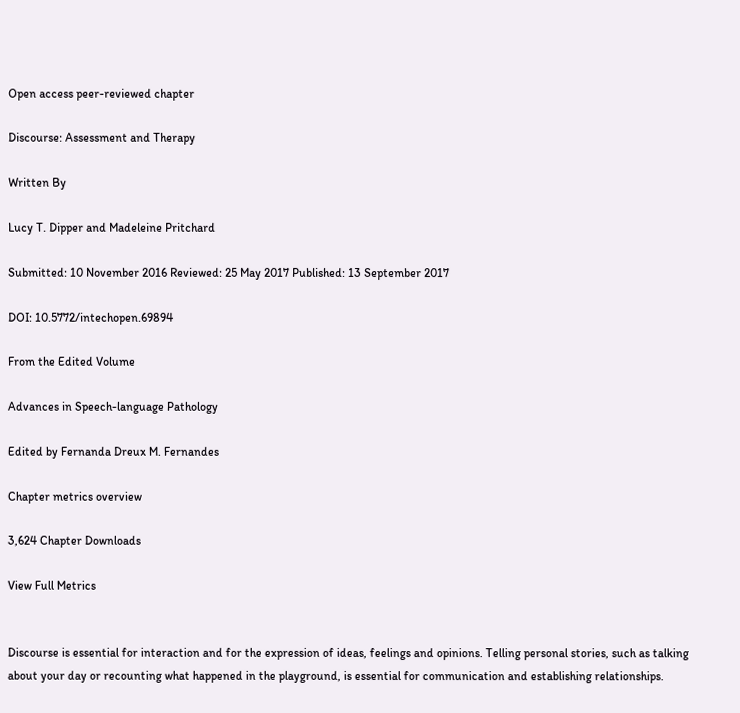Open access peer-reviewed chapter

Discourse: Assessment and Therapy

Written By

Lucy T. Dipper and Madeleine Pritchard

Submitted: 10 November 2016 Reviewed: 25 May 2017 Published: 13 September 2017

DOI: 10.5772/intechopen.69894

From the Edited Volume

Advances in Speech-language Pathology

Edited by Fernanda Dreux M. Fernandes

Chapter metrics overview

3,624 Chapter Downloads

View Full Metrics


Discourse is essential for interaction and for the expression of ideas, feelings and opinions. Telling personal stories, such as talking about your day or recounting what happened in the playground, is essential for communication and establishing relationships.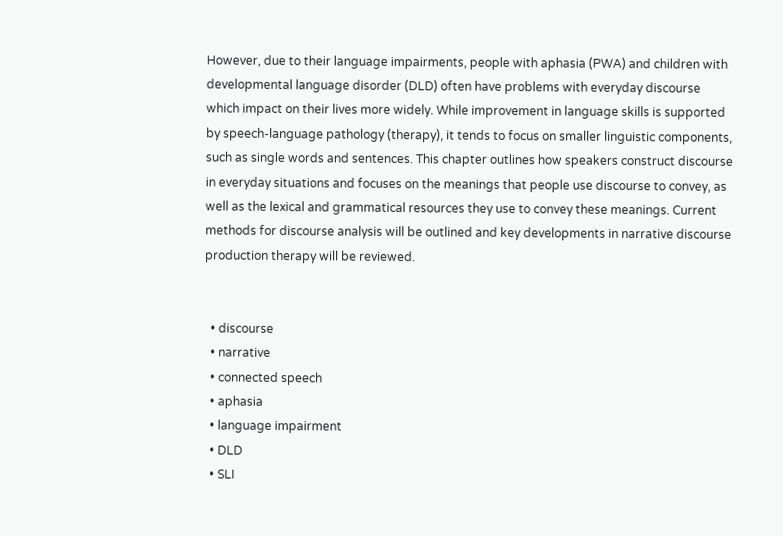However, due to their language impairments, people with aphasia (PWA) and children with developmental language disorder (DLD) often have problems with everyday discourse which impact on their lives more widely. While improvement in language skills is supported by speech-language pathology (therapy), it tends to focus on smaller linguistic components, such as single words and sentences. This chapter outlines how speakers construct discourse in everyday situations and focuses on the meanings that people use discourse to convey, as well as the lexical and grammatical resources they use to convey these meanings. Current methods for discourse analysis will be outlined and key developments in narrative discourse production therapy will be reviewed.


  • discourse
  • narrative
  • connected speech
  • aphasia
  • language impairment
  • DLD
  • SLI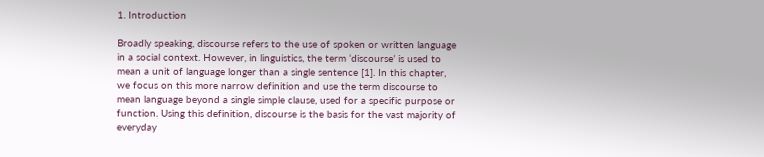1. Introduction

Broadly speaking, discourse refers to the use of spoken or written language in a social context. However, in linguistics, the term ‘discourse’ is used to mean a unit of language longer than a single sentence [1]. In this chapter, we focus on this more narrow definition and use the term discourse to mean language beyond a single simple clause, used for a specific purpose or function. Using this definition, discourse is the basis for the vast majority of everyday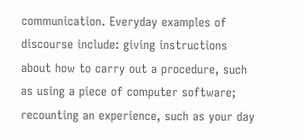communication. Everyday examples of discourse include: giving instructions about how to carry out a procedure, such as using a piece of computer software; recounting an experience, such as your day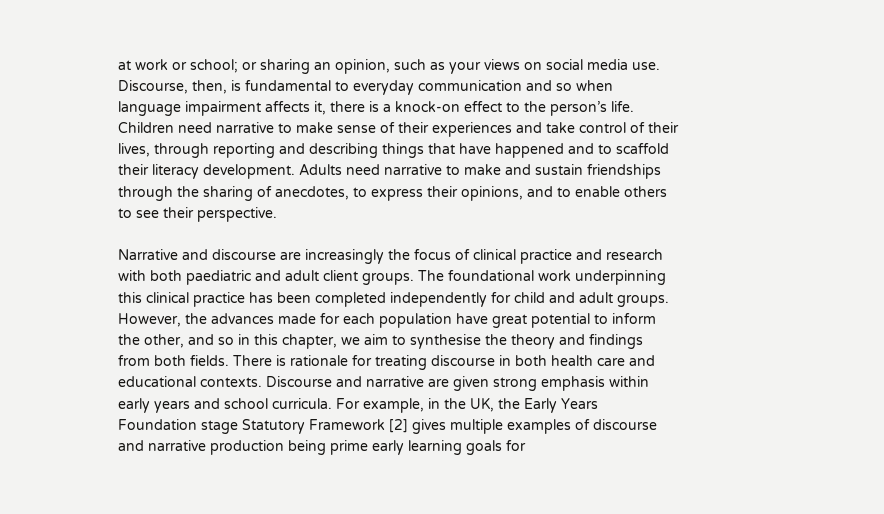at work or school; or sharing an opinion, such as your views on social media use. Discourse, then, is fundamental to everyday communication and so when language impairment affects it, there is a knock-on effect to the person’s life. Children need narrative to make sense of their experiences and take control of their lives, through reporting and describing things that have happened and to scaffold their literacy development. Adults need narrative to make and sustain friendships through the sharing of anecdotes, to express their opinions, and to enable others to see their perspective.

Narrative and discourse are increasingly the focus of clinical practice and research with both paediatric and adult client groups. The foundational work underpinning this clinical practice has been completed independently for child and adult groups. However, the advances made for each population have great potential to inform the other, and so in this chapter, we aim to synthesise the theory and findings from both fields. There is rationale for treating discourse in both health care and educational contexts. Discourse and narrative are given strong emphasis within early years and school curricula. For example, in the UK, the Early Years Foundation stage Statutory Framework [2] gives multiple examples of discourse and narrative production being prime early learning goals for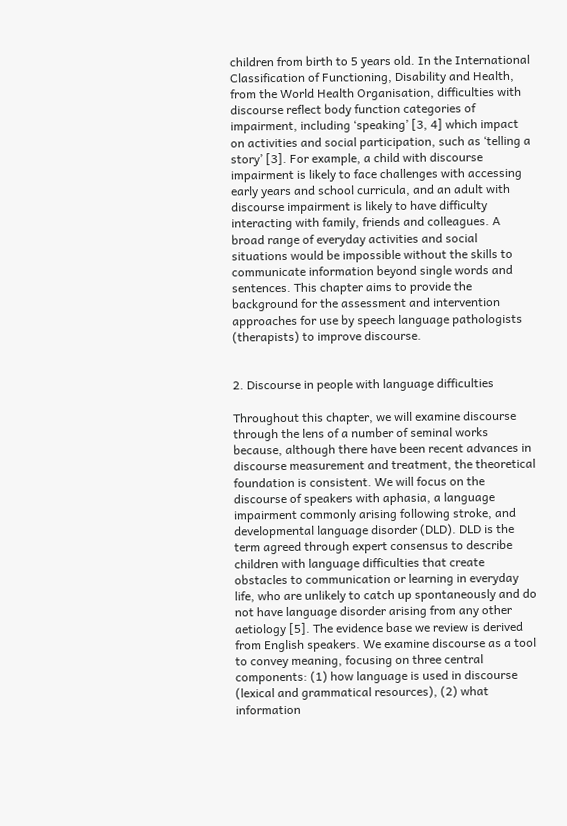children from birth to 5 years old. In the International Classification of Functioning, Disability and Health, from the World Health Organisation, difficulties with discourse reflect body function categories of impairment, including ‘speaking’ [3, 4] which impact on activities and social participation, such as ‘telling a story’ [3]. For example, a child with discourse impairment is likely to face challenges with accessing early years and school curricula, and an adult with discourse impairment is likely to have difficulty interacting with family, friends and colleagues. A broad range of everyday activities and social situations would be impossible without the skills to communicate information beyond single words and sentences. This chapter aims to provide the background for the assessment and intervention approaches for use by speech language pathologists (therapists) to improve discourse.


2. Discourse in people with language difficulties

Throughout this chapter, we will examine discourse through the lens of a number of seminal works because, although there have been recent advances in discourse measurement and treatment, the theoretical foundation is consistent. We will focus on the discourse of speakers with aphasia, a language impairment commonly arising following stroke, and developmental language disorder (DLD). DLD is the term agreed through expert consensus to describe children with language difficulties that create obstacles to communication or learning in everyday life, who are unlikely to catch up spontaneously and do not have language disorder arising from any other aetiology [5]. The evidence base we review is derived from English speakers. We examine discourse as a tool to convey meaning, focusing on three central components: (1) how language is used in discourse (lexical and grammatical resources), (2) what information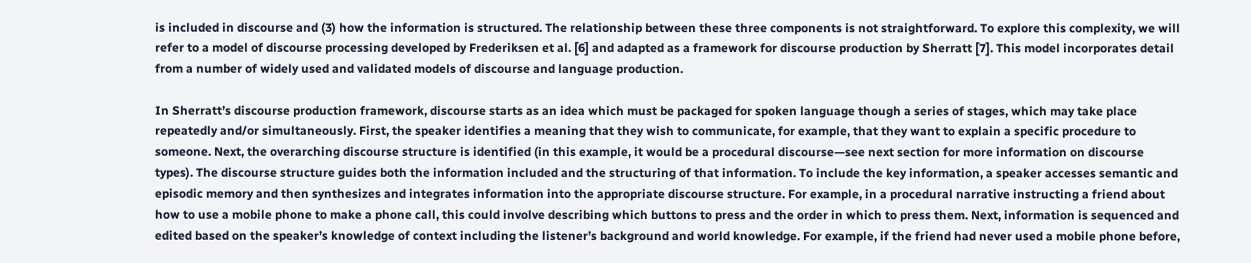is included in discourse and (3) how the information is structured. The relationship between these three components is not straightforward. To explore this complexity, we will refer to a model of discourse processing developed by Frederiksen et al. [6] and adapted as a framework for discourse production by Sherratt [7]. This model incorporates detail from a number of widely used and validated models of discourse and language production.

In Sherratt’s discourse production framework, discourse starts as an idea which must be packaged for spoken language though a series of stages, which may take place repeatedly and/or simultaneously. First, the speaker identifies a meaning that they wish to communicate, for example, that they want to explain a specific procedure to someone. Next, the overarching discourse structure is identified (in this example, it would be a procedural discourse—see next section for more information on discourse types). The discourse structure guides both the information included and the structuring of that information. To include the key information, a speaker accesses semantic and episodic memory and then synthesizes and integrates information into the appropriate discourse structure. For example, in a procedural narrative instructing a friend about how to use a mobile phone to make a phone call, this could involve describing which buttons to press and the order in which to press them. Next, information is sequenced and edited based on the speaker’s knowledge of context including the listener’s background and world knowledge. For example, if the friend had never used a mobile phone before,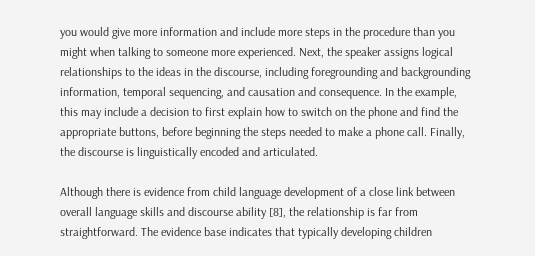you would give more information and include more steps in the procedure than you might when talking to someone more experienced. Next, the speaker assigns logical relationships to the ideas in the discourse, including foregrounding and backgrounding information, temporal sequencing, and causation and consequence. In the example, this may include a decision to first explain how to switch on the phone and find the appropriate buttons, before beginning the steps needed to make a phone call. Finally, the discourse is linguistically encoded and articulated.

Although there is evidence from child language development of a close link between overall language skills and discourse ability [8], the relationship is far from straightforward. The evidence base indicates that typically developing children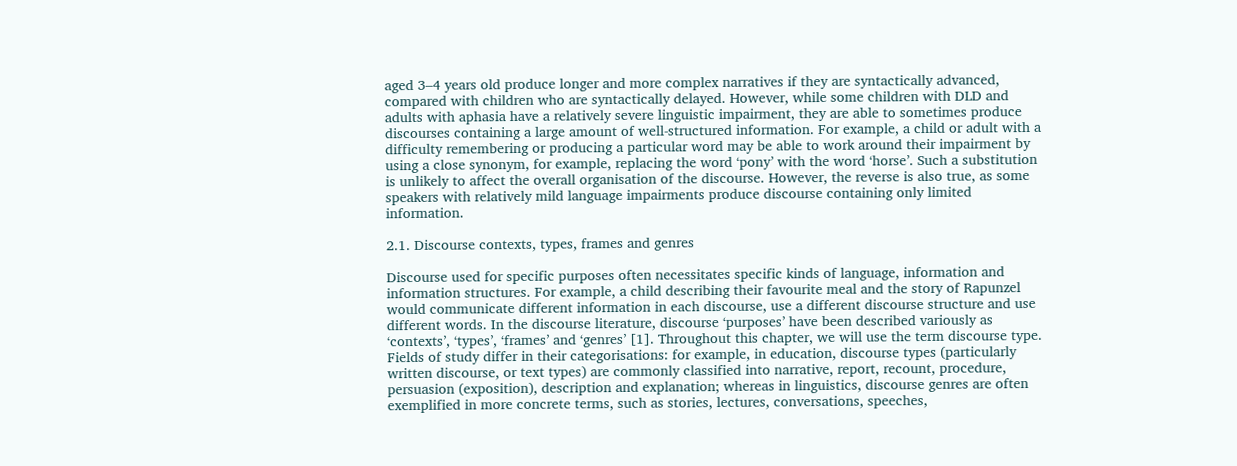aged 3–4 years old produce longer and more complex narratives if they are syntactically advanced, compared with children who are syntactically delayed. However, while some children with DLD and adults with aphasia have a relatively severe linguistic impairment, they are able to sometimes produce discourses containing a large amount of well-structured information. For example, a child or adult with a difficulty remembering or producing a particular word may be able to work around their impairment by using a close synonym, for example, replacing the word ‘pony’ with the word ‘horse’. Such a substitution is unlikely to affect the overall organisation of the discourse. However, the reverse is also true, as some speakers with relatively mild language impairments produce discourse containing only limited information.

2.1. Discourse contexts, types, frames and genres

Discourse used for specific purposes often necessitates specific kinds of language, information and information structures. For example, a child describing their favourite meal and the story of Rapunzel would communicate different information in each discourse, use a different discourse structure and use different words. In the discourse literature, discourse ‘purposes’ have been described variously as ‘contexts’, ‘types’, ‘frames’ and ‘genres’ [1]. Throughout this chapter, we will use the term discourse type. Fields of study differ in their categorisations: for example, in education, discourse types (particularly written discourse, or text types) are commonly classified into narrative, report, recount, procedure, persuasion (exposition), description and explanation; whereas in linguistics, discourse genres are often exemplified in more concrete terms, such as stories, lectures, conversations, speeches,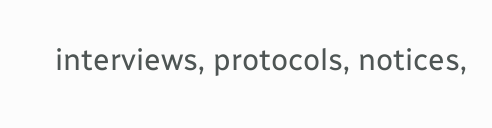interviews, protocols, notices,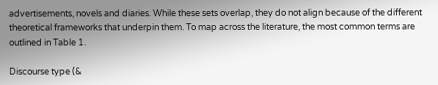advertisements, novels and diaries. While these sets overlap, they do not align because of the different theoretical frameworks that underpin them. To map across the literature, the most common terms are outlined in Table 1.

Discourse type (&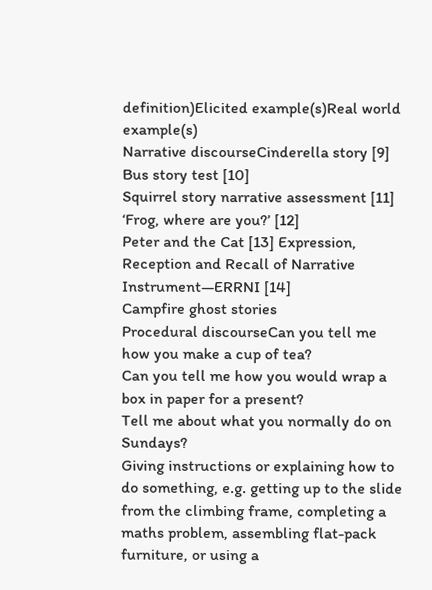definition)Elicited example(s)Real world example(s)
Narrative discourseCinderella story [9]
Bus story test [10]
Squirrel story narrative assessment [11]
‘Frog, where are you?’ [12]
Peter and the Cat [13] Expression, Reception and Recall of Narrative Instrument—ERRNI [14]
Campfire ghost stories
Procedural discourseCan you tell me how you make a cup of tea?
Can you tell me how you would wrap a box in paper for a present?
Tell me about what you normally do on Sundays?
Giving instructions or explaining how to do something, e.g. getting up to the slide from the climbing frame, completing a maths problem, assembling flat-pack furniture, or using a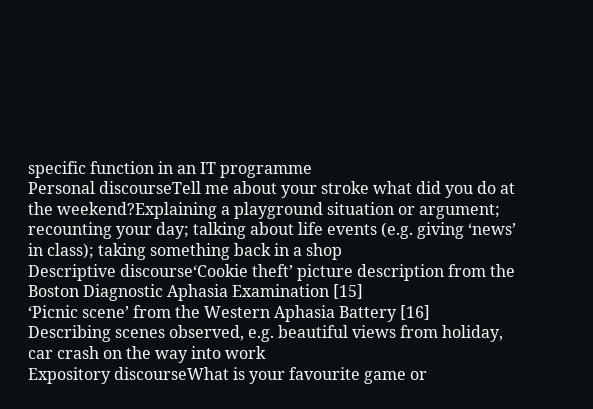specific function in an IT programme
Personal discourseTell me about your stroke what did you do at the weekend?Explaining a playground situation or argument; recounting your day; talking about life events (e.g. giving ‘news’ in class); taking something back in a shop
Descriptive discourse‘Cookie theft’ picture description from the Boston Diagnostic Aphasia Examination [15]
‘Picnic scene’ from the Western Aphasia Battery [16]
Describing scenes observed, e.g. beautiful views from holiday, car crash on the way into work
Expository discourseWhat is your favourite game or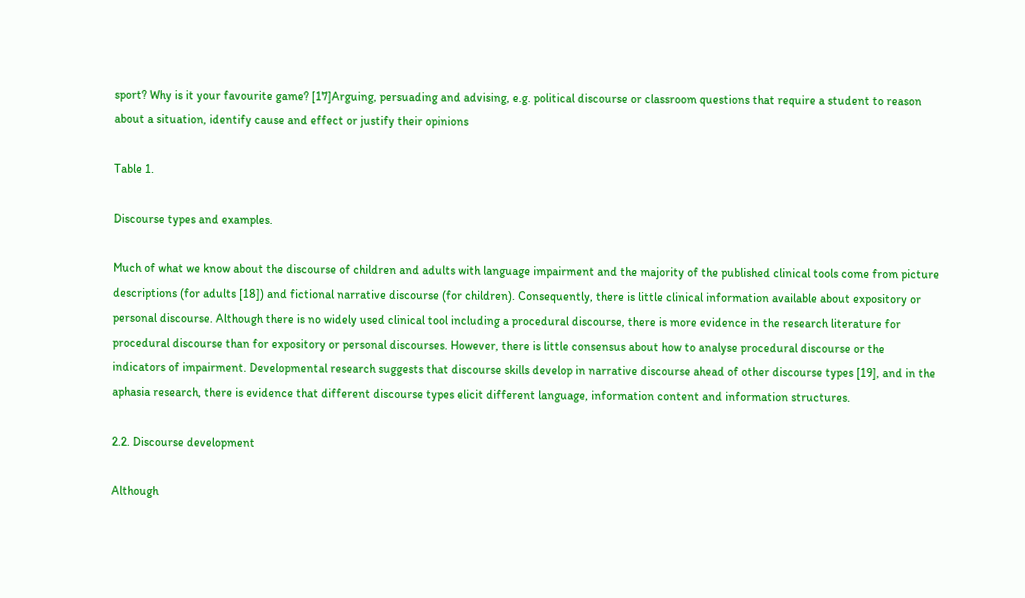sport? Why is it your favourite game? [17]Arguing, persuading and advising, e.g. political discourse or classroom questions that require a student to reason about a situation, identify cause and effect or justify their opinions

Table 1.

Discourse types and examples.

Much of what we know about the discourse of children and adults with language impairment and the majority of the published clinical tools come from picture descriptions (for adults [18]) and fictional narrative discourse (for children). Consequently, there is little clinical information available about expository or personal discourse. Although there is no widely used clinical tool including a procedural discourse, there is more evidence in the research literature for procedural discourse than for expository or personal discourses. However, there is little consensus about how to analyse procedural discourse or the indicators of impairment. Developmental research suggests that discourse skills develop in narrative discourse ahead of other discourse types [19], and in the aphasia research, there is evidence that different discourse types elicit different language, information content and information structures.

2.2. Discourse development

Although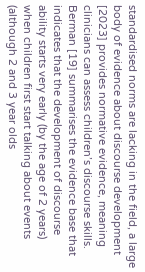standardised norms are lacking in the field, a large body of evidence about discourse development [2023] provides normative evidence, meaning clinicians can assess children’s discourse skills. Berman [19] summarises the evidence base that indicates that the development of discourse ability starts very early (by the age of 2 years) when children first start talking about events (although 2 and 3 year olds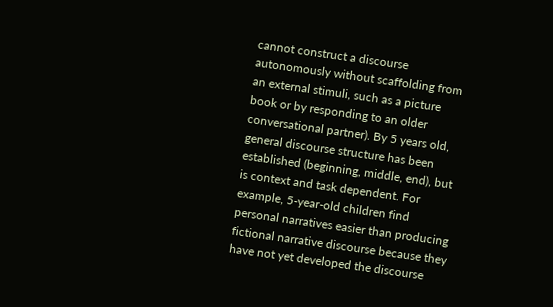cannot construct a discourse autonomously without scaffolding from an external stimuli, such as a picture book or by responding to an older conversational partner). By 5 years old, general discourse structure has been established (beginning, middle, end), but is context and task dependent. For example, 5-year-old children find personal narratives easier than producing fictional narrative discourse because they have not yet developed the discourse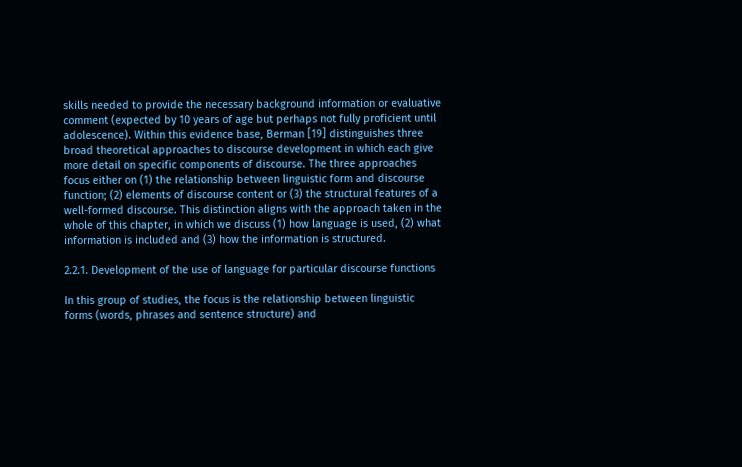skills needed to provide the necessary background information or evaluative comment (expected by 10 years of age but perhaps not fully proficient until adolescence). Within this evidence base, Berman [19] distinguishes three broad theoretical approaches to discourse development in which each give more detail on specific components of discourse. The three approaches focus either on (1) the relationship between linguistic form and discourse function; (2) elements of discourse content or (3) the structural features of a well-formed discourse. This distinction aligns with the approach taken in the whole of this chapter, in which we discuss (1) how language is used, (2) what information is included and (3) how the information is structured.

2.2.1. Development of the use of language for particular discourse functions

In this group of studies, the focus is the relationship between linguistic forms (words, phrases and sentence structure) and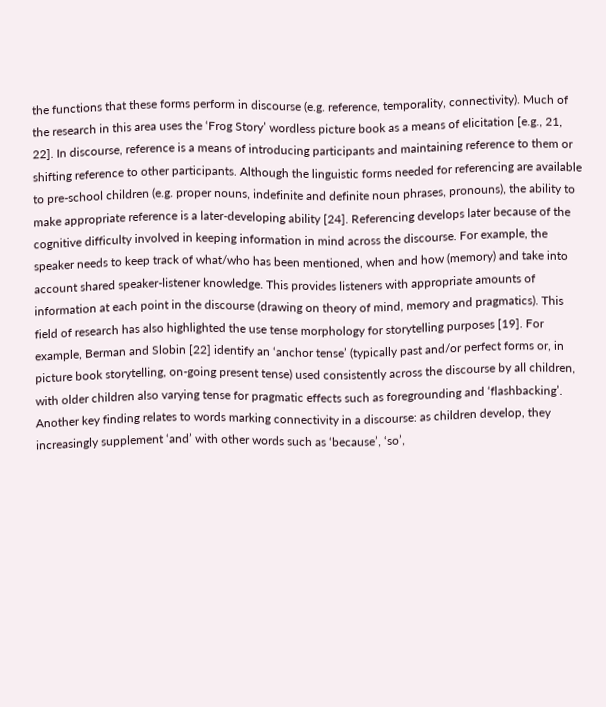the functions that these forms perform in discourse (e.g. reference, temporality, connectivity). Much of the research in this area uses the ‘Frog Story’ wordless picture book as a means of elicitation [e.g., 21, 22]. In discourse, reference is a means of introducing participants and maintaining reference to them or shifting reference to other participants. Although the linguistic forms needed for referencing are available to pre-school children (e.g. proper nouns, indefinite and definite noun phrases, pronouns), the ability to make appropriate reference is a later-developing ability [24]. Referencing develops later because of the cognitive difficulty involved in keeping information in mind across the discourse. For example, the speaker needs to keep track of what/who has been mentioned, when and how (memory) and take into account shared speaker-listener knowledge. This provides listeners with appropriate amounts of information at each point in the discourse (drawing on theory of mind, memory and pragmatics). This field of research has also highlighted the use tense morphology for storytelling purposes [19]. For example, Berman and Slobin [22] identify an ‘anchor tense’ (typically past and/or perfect forms or, in picture book storytelling, on-going present tense) used consistently across the discourse by all children, with older children also varying tense for pragmatic effects such as foregrounding and ‘flashbacking’. Another key finding relates to words marking connectivity in a discourse: as children develop, they increasingly supplement ‘and’ with other words such as ‘because’, ‘so’,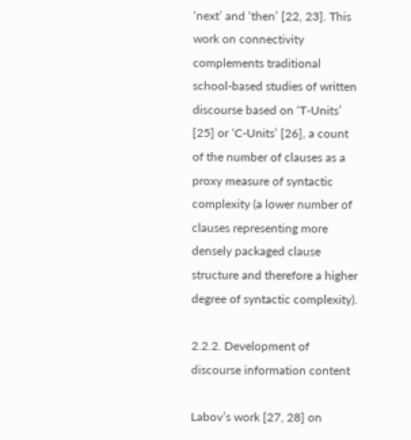‘next’ and ‘then’ [22, 23]. This work on connectivity complements traditional school-based studies of written discourse based on ‘T-Units’ [25] or ‘C-Units’ [26], a count of the number of clauses as a proxy measure of syntactic complexity (a lower number of clauses representing more densely packaged clause structure and therefore a higher degree of syntactic complexity).

2.2.2. Development of discourse information content

Labov’s work [27, 28] on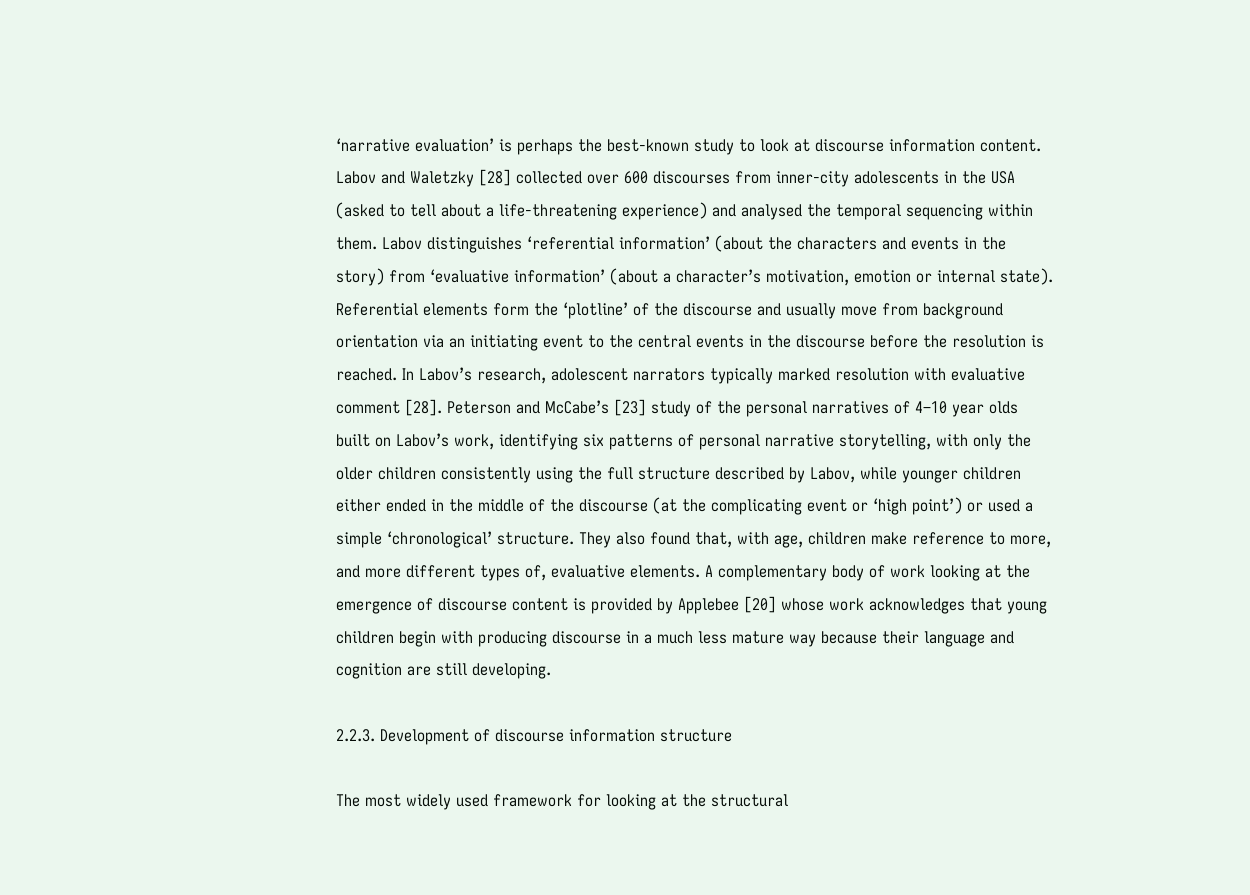‘narrative evaluation’ is perhaps the best-known study to look at discourse information content. Labov and Waletzky [28] collected over 600 discourses from inner-city adolescents in the USA (asked to tell about a life-threatening experience) and analysed the temporal sequencing within them. Labov distinguishes ‘referential information’ (about the characters and events in the story) from ‘evaluative information’ (about a character’s motivation, emotion or internal state). Referential elements form the ‘plotline’ of the discourse and usually move from background orientation via an initiating event to the central events in the discourse before the resolution is reached. In Labov’s research, adolescent narrators typically marked resolution with evaluative comment [28]. Peterson and McCabe’s [23] study of the personal narratives of 4–10 year olds built on Labov’s work, identifying six patterns of personal narrative storytelling, with only the older children consistently using the full structure described by Labov, while younger children either ended in the middle of the discourse (at the complicating event or ‘high point’) or used a simple ‘chronological’ structure. They also found that, with age, children make reference to more, and more different types of, evaluative elements. A complementary body of work looking at the emergence of discourse content is provided by Applebee [20] whose work acknowledges that young children begin with producing discourse in a much less mature way because their language and cognition are still developing.

2.2.3. Development of discourse information structure

The most widely used framework for looking at the structural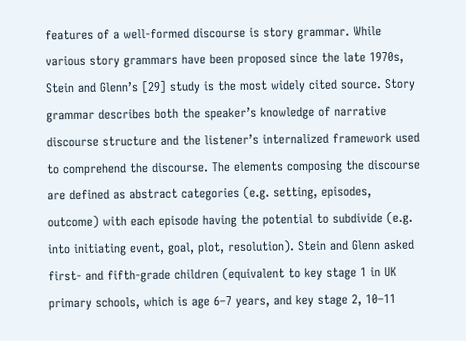features of a well-formed discourse is story grammar. While various story grammars have been proposed since the late 1970s, Stein and Glenn’s [29] study is the most widely cited source. Story grammar describes both the speaker’s knowledge of narrative discourse structure and the listener’s internalized framework used to comprehend the discourse. The elements composing the discourse are defined as abstract categories (e.g. setting, episodes, outcome) with each episode having the potential to subdivide (e.g. into initiating event, goal, plot, resolution). Stein and Glenn asked first- and fifth-grade children (equivalent to key stage 1 in UK primary schools, which is age 6–7 years, and key stage 2, 10–11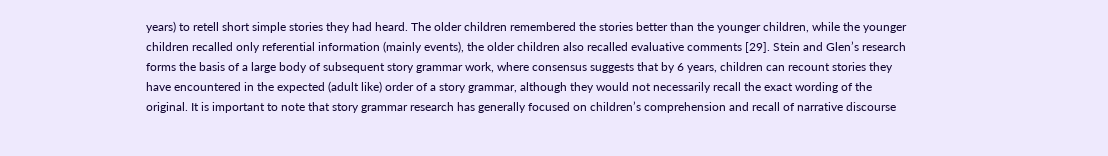years) to retell short simple stories they had heard. The older children remembered the stories better than the younger children, while the younger children recalled only referential information (mainly events), the older children also recalled evaluative comments [29]. Stein and Glen’s research forms the basis of a large body of subsequent story grammar work, where consensus suggests that by 6 years, children can recount stories they have encountered in the expected (adult like) order of a story grammar, although they would not necessarily recall the exact wording of the original. It is important to note that story grammar research has generally focused on children’s comprehension and recall of narrative discourse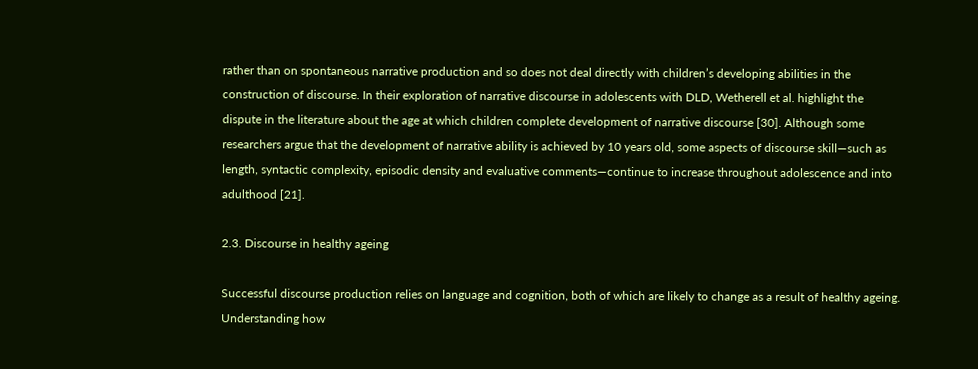rather than on spontaneous narrative production and so does not deal directly with children’s developing abilities in the construction of discourse. In their exploration of narrative discourse in adolescents with DLD, Wetherell et al. highlight the dispute in the literature about the age at which children complete development of narrative discourse [30]. Although some researchers argue that the development of narrative ability is achieved by 10 years old, some aspects of discourse skill—such as length, syntactic complexity, episodic density and evaluative comments—continue to increase throughout adolescence and into adulthood [21].

2.3. Discourse in healthy ageing

Successful discourse production relies on language and cognition, both of which are likely to change as a result of healthy ageing. Understanding how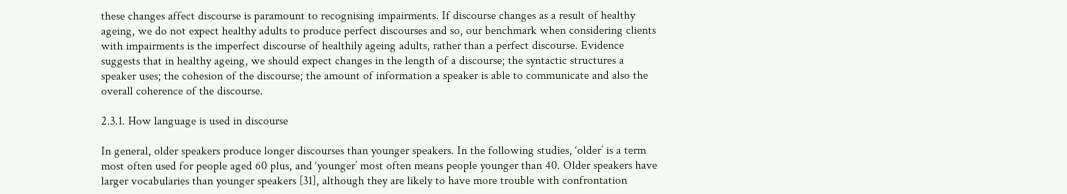these changes affect discourse is paramount to recognising impairments. If discourse changes as a result of healthy ageing, we do not expect healthy adults to produce perfect discourses and so, our benchmark when considering clients with impairments is the imperfect discourse of healthily ageing adults, rather than a perfect discourse. Evidence suggests that in healthy ageing, we should expect changes in the length of a discourse; the syntactic structures a speaker uses; the cohesion of the discourse; the amount of information a speaker is able to communicate and also the overall coherence of the discourse.

2.3.1. How language is used in discourse

In general, older speakers produce longer discourses than younger speakers. In the following studies, ‘older’ is a term most often used for people aged 60 plus, and ‘younger’ most often means people younger than 40. Older speakers have larger vocabularies than younger speakers [31], although they are likely to have more trouble with confrontation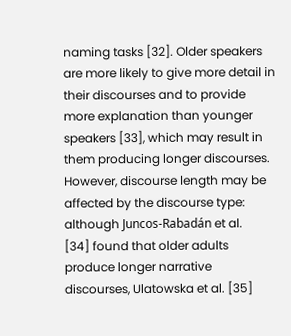naming tasks [32]. Older speakers are more likely to give more detail in their discourses and to provide more explanation than younger speakers [33], which may result in them producing longer discourses. However, discourse length may be affected by the discourse type: although Juncos-Rabadán et al. [34] found that older adults produce longer narrative discourses, Ulatowska et al. [35]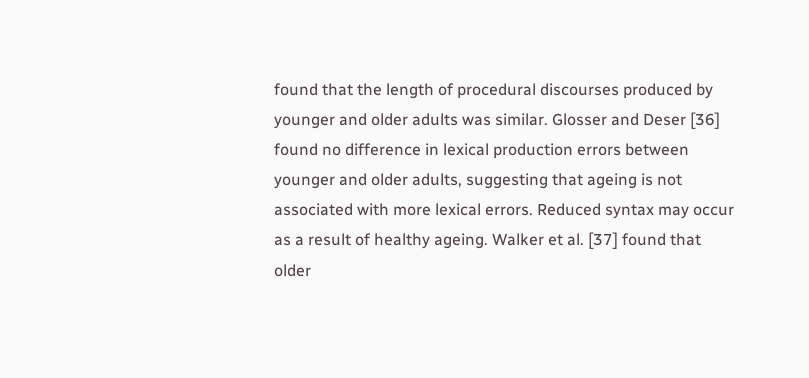found that the length of procedural discourses produced by younger and older adults was similar. Glosser and Deser [36] found no difference in lexical production errors between younger and older adults, suggesting that ageing is not associated with more lexical errors. Reduced syntax may occur as a result of healthy ageing. Walker et al. [37] found that older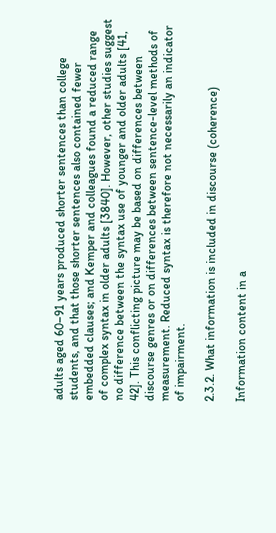adults aged 60–91 years produced shorter sentences than college students, and that those shorter sentences also contained fewer embedded clauses; and Kemper and colleagues found a reduced range of complex syntax in older adults [3840]. However, other studies suggest no difference between the syntax use of younger and older adults [41, 42]. This conflicting picture may be based on differences between discourse genres or on differences between sentence-level methods of measurement. Reduced syntax is therefore not necessarily an indicator of impairment.

2.3.2. What information is included in discourse (coherence)

Information content in a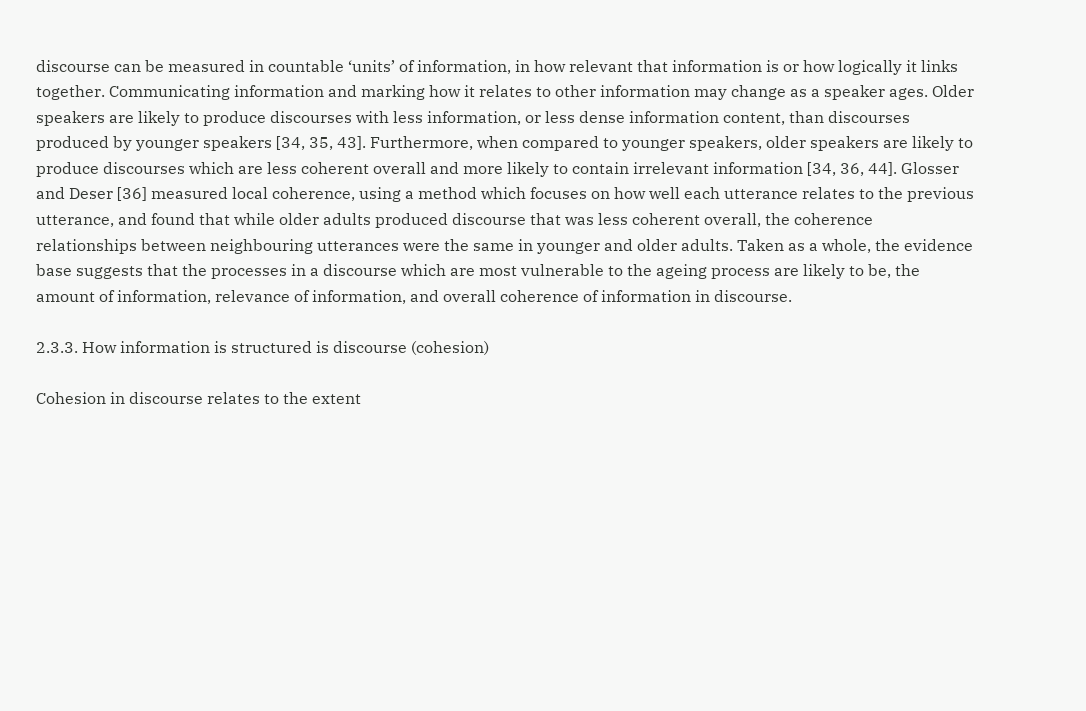discourse can be measured in countable ‘units’ of information, in how relevant that information is or how logically it links together. Communicating information and marking how it relates to other information may change as a speaker ages. Older speakers are likely to produce discourses with less information, or less dense information content, than discourses produced by younger speakers [34, 35, 43]. Furthermore, when compared to younger speakers, older speakers are likely to produce discourses which are less coherent overall and more likely to contain irrelevant information [34, 36, 44]. Glosser and Deser [36] measured local coherence, using a method which focuses on how well each utterance relates to the previous utterance, and found that while older adults produced discourse that was less coherent overall, the coherence relationships between neighbouring utterances were the same in younger and older adults. Taken as a whole, the evidence base suggests that the processes in a discourse which are most vulnerable to the ageing process are likely to be, the amount of information, relevance of information, and overall coherence of information in discourse.

2.3.3. How information is structured is discourse (cohesion)

Cohesion in discourse relates to the extent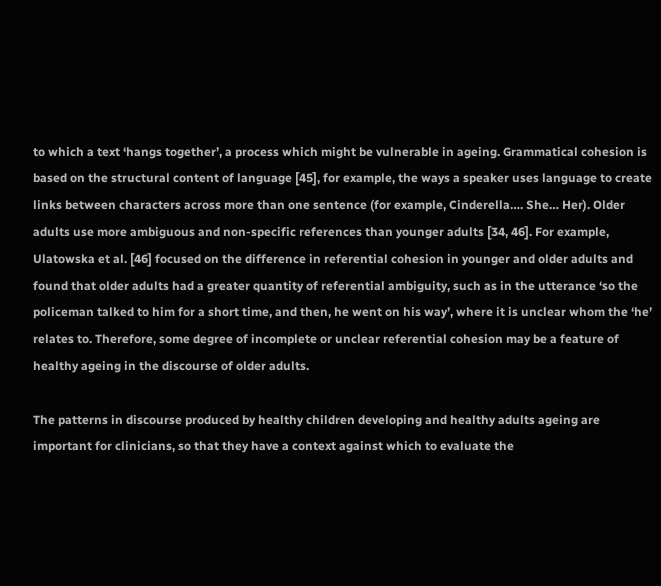to which a text ‘hangs together’, a process which might be vulnerable in ageing. Grammatical cohesion is based on the structural content of language [45], for example, the ways a speaker uses language to create links between characters across more than one sentence (for example, Cinderella…. She… Her). Older adults use more ambiguous and non-specific references than younger adults [34, 46]. For example, Ulatowska et al. [46] focused on the difference in referential cohesion in younger and older adults and found that older adults had a greater quantity of referential ambiguity, such as in the utterance ‘so the policeman talked to him for a short time, and then, he went on his way’, where it is unclear whom the ‘he’ relates to. Therefore, some degree of incomplete or unclear referential cohesion may be a feature of healthy ageing in the discourse of older adults.

The patterns in discourse produced by healthy children developing and healthy adults ageing are important for clinicians, so that they have a context against which to evaluate the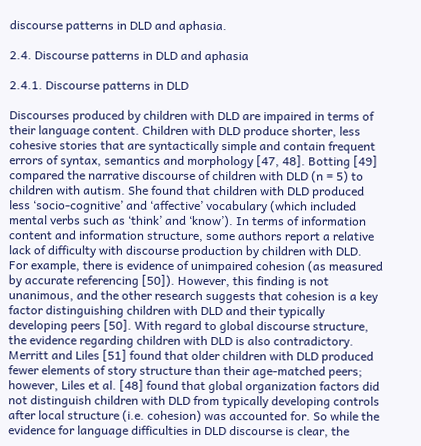discourse patterns in DLD and aphasia.

2.4. Discourse patterns in DLD and aphasia

2.4.1. Discourse patterns in DLD

Discourses produced by children with DLD are impaired in terms of their language content. Children with DLD produce shorter, less cohesive stories that are syntactically simple and contain frequent errors of syntax, semantics and morphology [47, 48]. Botting [49] compared the narrative discourse of children with DLD (n = 5) to children with autism. She found that children with DLD produced less ‘socio-cognitive’ and ‘affective’ vocabulary (which included mental verbs such as ‘think’ and ‘know’). In terms of information content and information structure, some authors report a relative lack of difficulty with discourse production by children with DLD. For example, there is evidence of unimpaired cohesion (as measured by accurate referencing [50]). However, this finding is not unanimous, and the other research suggests that cohesion is a key factor distinguishing children with DLD and their typically developing peers [50]. With regard to global discourse structure, the evidence regarding children with DLD is also contradictory. Merritt and Liles [51] found that older children with DLD produced fewer elements of story structure than their age-matched peers; however, Liles et al. [48] found that global organization factors did not distinguish children with DLD from typically developing controls after local structure (i.e. cohesion) was accounted for. So while the evidence for language difficulties in DLD discourse is clear, the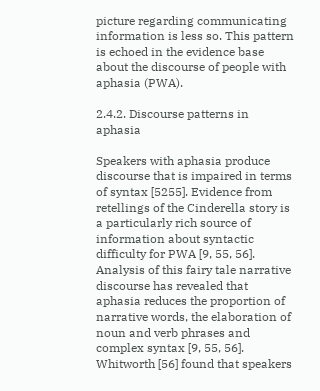picture regarding communicating information is less so. This pattern is echoed in the evidence base about the discourse of people with aphasia (PWA).

2.4.2. Discourse patterns in aphasia

Speakers with aphasia produce discourse that is impaired in terms of syntax [5255]. Evidence from retellings of the Cinderella story is a particularly rich source of information about syntactic difficulty for PWA [9, 55, 56]. Analysis of this fairy tale narrative discourse has revealed that aphasia reduces the proportion of narrative words, the elaboration of noun and verb phrases and complex syntax [9, 55, 56]. Whitworth [56] found that speakers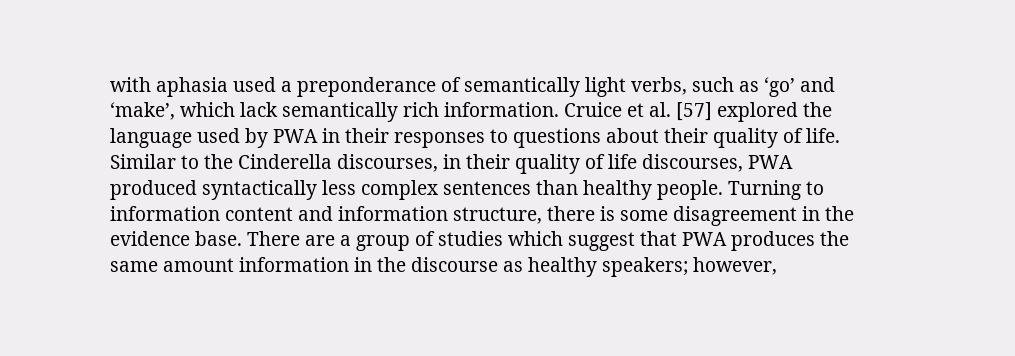with aphasia used a preponderance of semantically light verbs, such as ‘go’ and ‘make’, which lack semantically rich information. Cruice et al. [57] explored the language used by PWA in their responses to questions about their quality of life. Similar to the Cinderella discourses, in their quality of life discourses, PWA produced syntactically less complex sentences than healthy people. Turning to information content and information structure, there is some disagreement in the evidence base. There are a group of studies which suggest that PWA produces the same amount information in the discourse as healthy speakers; however,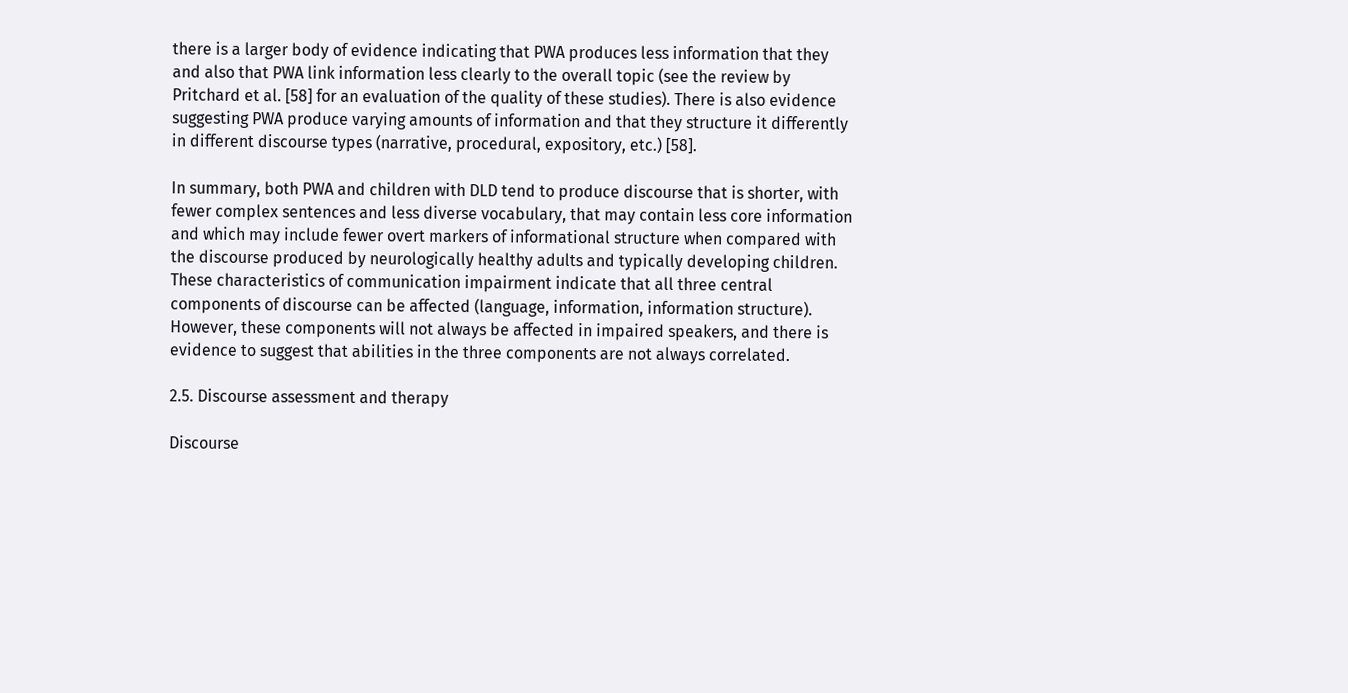there is a larger body of evidence indicating that PWA produces less information that they and also that PWA link information less clearly to the overall topic (see the review by Pritchard et al. [58] for an evaluation of the quality of these studies). There is also evidence suggesting PWA produce varying amounts of information and that they structure it differently in different discourse types (narrative, procedural, expository, etc.) [58].

In summary, both PWA and children with DLD tend to produce discourse that is shorter, with fewer complex sentences and less diverse vocabulary, that may contain less core information and which may include fewer overt markers of informational structure when compared with the discourse produced by neurologically healthy adults and typically developing children. These characteristics of communication impairment indicate that all three central components of discourse can be affected (language, information, information structure). However, these components will not always be affected in impaired speakers, and there is evidence to suggest that abilities in the three components are not always correlated.

2.5. Discourse assessment and therapy

Discourse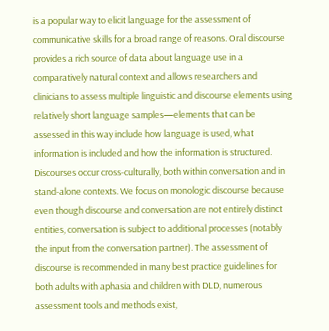is a popular way to elicit language for the assessment of communicative skills for a broad range of reasons. Oral discourse provides a rich source of data about language use in a comparatively natural context and allows researchers and clinicians to assess multiple linguistic and discourse elements using relatively short language samples—elements that can be assessed in this way include how language is used, what information is included and how the information is structured. Discourses occur cross-culturally, both within conversation and in stand-alone contexts. We focus on monologic discourse because even though discourse and conversation are not entirely distinct entities, conversation is subject to additional processes (notably the input from the conversation partner). The assessment of discourse is recommended in many best practice guidelines for both adults with aphasia and children with DLD, numerous assessment tools and methods exist,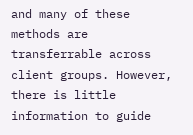and many of these methods are transferrable across client groups. However, there is little information to guide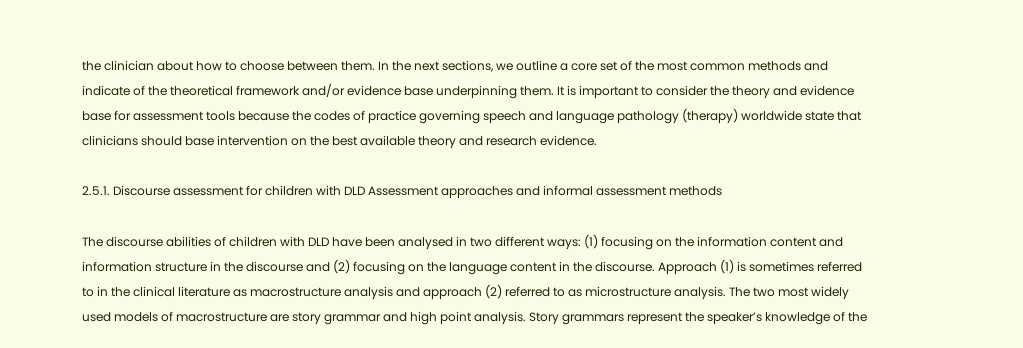the clinician about how to choose between them. In the next sections, we outline a core set of the most common methods and indicate of the theoretical framework and/or evidence base underpinning them. It is important to consider the theory and evidence base for assessment tools because the codes of practice governing speech and language pathology (therapy) worldwide state that clinicians should base intervention on the best available theory and research evidence.

2.5.1. Discourse assessment for children with DLD Assessment approaches and informal assessment methods

The discourse abilities of children with DLD have been analysed in two different ways: (1) focusing on the information content and information structure in the discourse and (2) focusing on the language content in the discourse. Approach (1) is sometimes referred to in the clinical literature as macrostructure analysis and approach (2) referred to as microstructure analysis. The two most widely used models of macrostructure are story grammar and high point analysis. Story grammars represent the speaker’s knowledge of the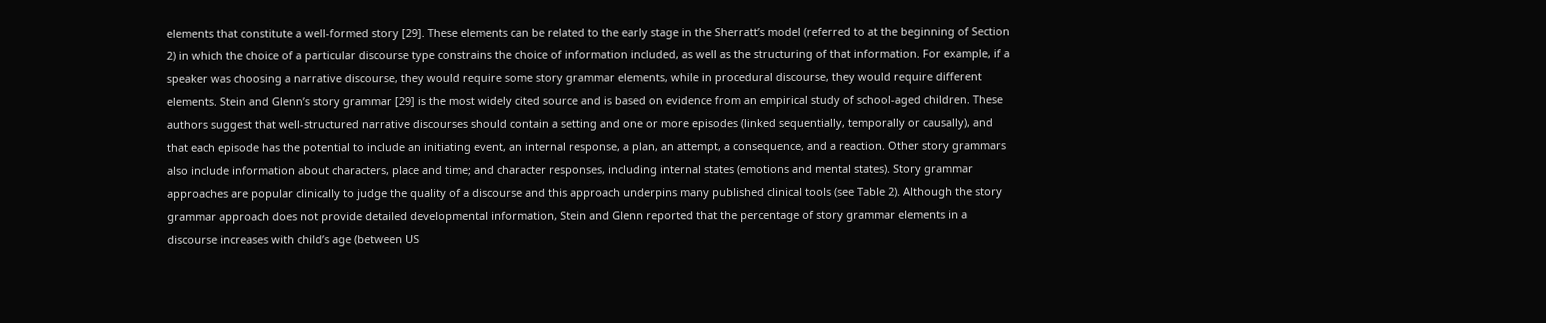elements that constitute a well-formed story [29]. These elements can be related to the early stage in the Sherratt’s model (referred to at the beginning of Section 2) in which the choice of a particular discourse type constrains the choice of information included, as well as the structuring of that information. For example, if a speaker was choosing a narrative discourse, they would require some story grammar elements, while in procedural discourse, they would require different elements. Stein and Glenn’s story grammar [29] is the most widely cited source and is based on evidence from an empirical study of school-aged children. These authors suggest that well-structured narrative discourses should contain a setting and one or more episodes (linked sequentially, temporally or causally), and that each episode has the potential to include an initiating event, an internal response, a plan, an attempt, a consequence, and a reaction. Other story grammars also include information about characters, place and time; and character responses, including internal states (emotions and mental states). Story grammar approaches are popular clinically to judge the quality of a discourse and this approach underpins many published clinical tools (see Table 2). Although the story grammar approach does not provide detailed developmental information, Stein and Glenn reported that the percentage of story grammar elements in a discourse increases with child’s age (between US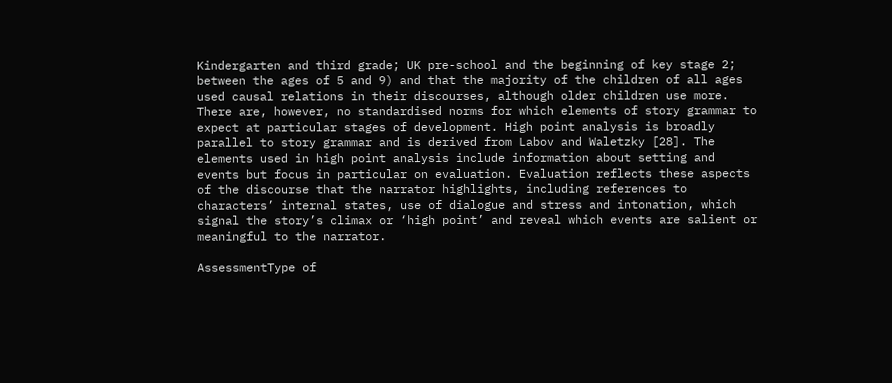Kindergarten and third grade; UK pre-school and the beginning of key stage 2; between the ages of 5 and 9) and that the majority of the children of all ages used causal relations in their discourses, although older children use more. There are, however, no standardised norms for which elements of story grammar to expect at particular stages of development. High point analysis is broadly parallel to story grammar and is derived from Labov and Waletzky [28]. The elements used in high point analysis include information about setting and events but focus in particular on evaluation. Evaluation reflects these aspects of the discourse that the narrator highlights, including references to characters’ internal states, use of dialogue and stress and intonation, which signal the story’s climax or ‘high point’ and reveal which events are salient or meaningful to the narrator.

AssessmentType of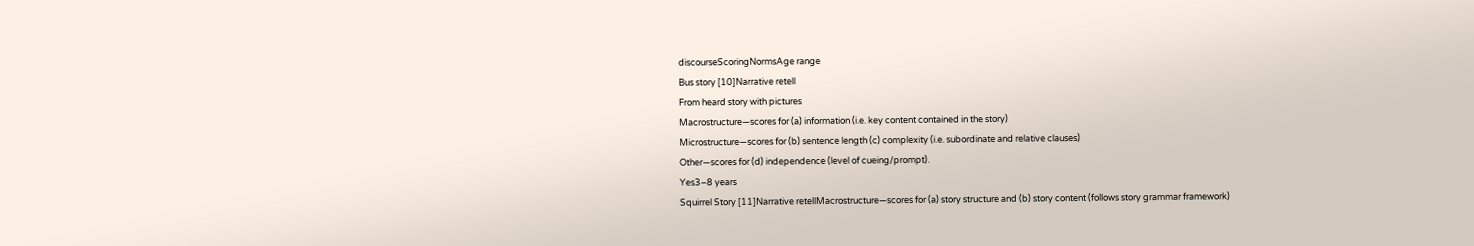discourseScoringNormsAge range
Bus story [10]Narrative retell
From heard story with pictures
Macrostructure—scores for (a) information (i.e. key content contained in the story)
Microstructure—scores for (b) sentence length (c) complexity (i.e. subordinate and relative clauses)
Other—scores for (d) independence (level of cueing/prompt).
Yes3–8 years
Squirrel Story [11]Narrative retellMacrostructure—scores for (a) story structure and (b) story content (follows story grammar framework)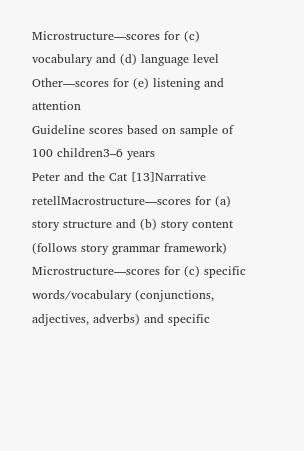Microstructure—scores for (c) vocabulary and (d) language level
Other—scores for (e) listening and attention
Guideline scores based on sample of 100 children3–6 years
Peter and the Cat [13]Narrative retellMacrostructure—scores for (a) story structure and (b) story content (follows story grammar framework)
Microstructure—scores for (c) specific words/vocabulary (conjunctions, adjectives, adverbs) and specific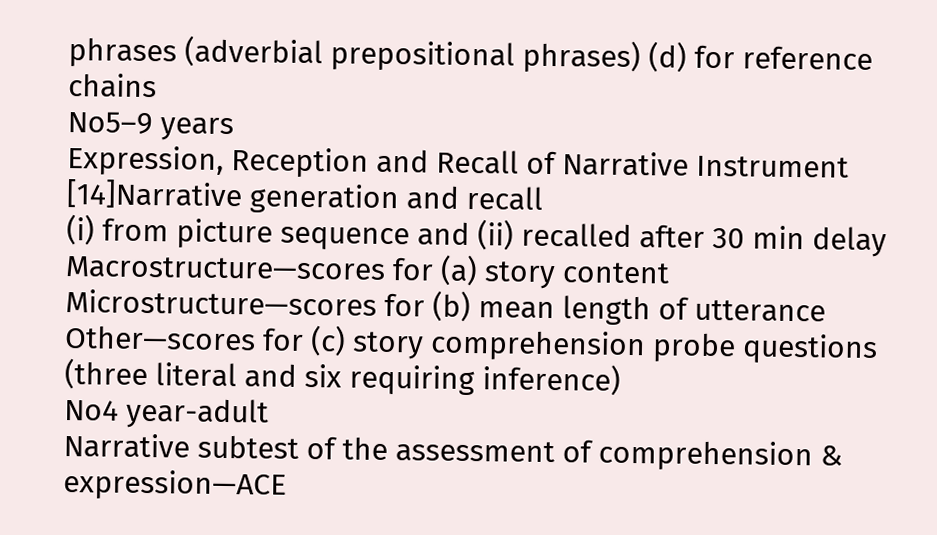phrases (adverbial prepositional phrases) (d) for reference chains
No5–9 years
Expression, Reception and Recall of Narrative Instrument [14]Narrative generation and recall
(i) from picture sequence and (ii) recalled after 30 min delay
Macrostructure—scores for (a) story content
Microstructure—scores for (b) mean length of utterance
Other—scores for (c) story comprehension probe questions (three literal and six requiring inference)
No4 year-adult
Narrative subtest of the assessment of comprehension & expression—ACE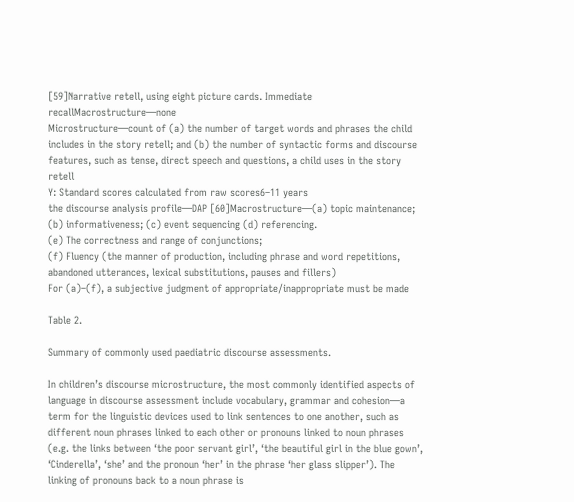[59]Narrative retell, using eight picture cards. Immediate recallMacrostructure—none
Microstructure—count of (a) the number of target words and phrases the child includes in the story retell; and (b) the number of syntactic forms and discourse features, such as tense, direct speech and questions, a child uses in the story retell
Y: Standard scores calculated from raw scores6–11 years
the discourse analysis profile—DAP [60]Macrostructure—(a) topic maintenance; (b) informativeness; (c) event sequencing (d) referencing.
(e) The correctness and range of conjunctions;
(f) Fluency (the manner of production, including phrase and word repetitions, abandoned utterances, lexical substitutions, pauses and fillers)
For (a)–(f), a subjective judgment of appropriate/inappropriate must be made

Table 2.

Summary of commonly used paediatric discourse assessments.

In children’s discourse microstructure, the most commonly identified aspects of language in discourse assessment include vocabulary, grammar and cohesion—a term for the linguistic devices used to link sentences to one another, such as different noun phrases linked to each other or pronouns linked to noun phrases (e.g. the links between ‘the poor servant girl’, ‘the beautiful girl in the blue gown’, ‘Cinderella’, ‘she’ and the pronoun ‘her’ in the phrase ‘her glass slipper’). The linking of pronouns back to a noun phrase is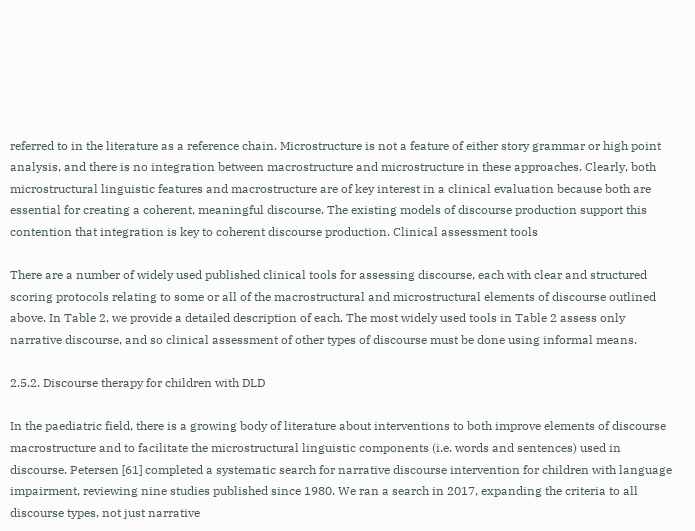referred to in the literature as a reference chain. Microstructure is not a feature of either story grammar or high point analysis, and there is no integration between macrostructure and microstructure in these approaches. Clearly, both microstructural linguistic features and macrostructure are of key interest in a clinical evaluation because both are essential for creating a coherent, meaningful discourse. The existing models of discourse production support this contention that integration is key to coherent discourse production. Clinical assessment tools

There are a number of widely used published clinical tools for assessing discourse, each with clear and structured scoring protocols relating to some or all of the macrostructural and microstructural elements of discourse outlined above. In Table 2, we provide a detailed description of each. The most widely used tools in Table 2 assess only narrative discourse, and so clinical assessment of other types of discourse must be done using informal means.

2.5.2. Discourse therapy for children with DLD

In the paediatric field, there is a growing body of literature about interventions to both improve elements of discourse macrostructure and to facilitate the microstructural linguistic components (i.e. words and sentences) used in discourse. Petersen [61] completed a systematic search for narrative discourse intervention for children with language impairment, reviewing nine studies published since 1980. We ran a search in 2017, expanding the criteria to all discourse types, not just narrative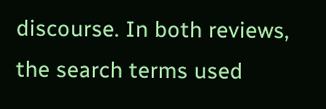discourse. In both reviews, the search terms used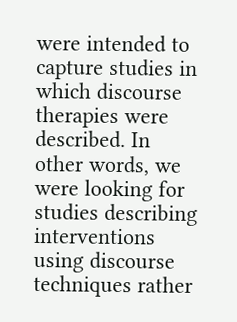were intended to capture studies in which discourse therapies were described. In other words, we were looking for studies describing interventions using discourse techniques rather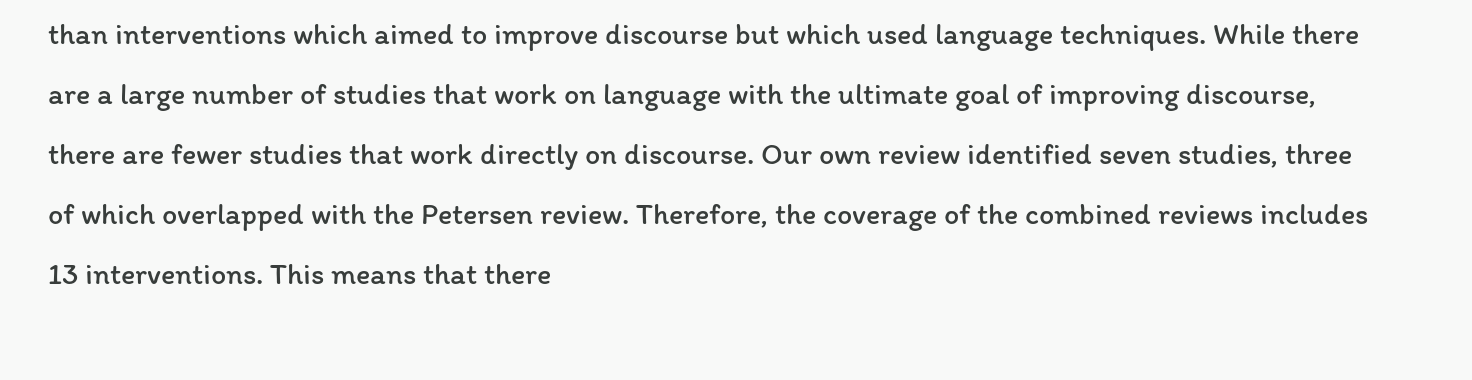than interventions which aimed to improve discourse but which used language techniques. While there are a large number of studies that work on language with the ultimate goal of improving discourse, there are fewer studies that work directly on discourse. Our own review identified seven studies, three of which overlapped with the Petersen review. Therefore, the coverage of the combined reviews includes 13 interventions. This means that there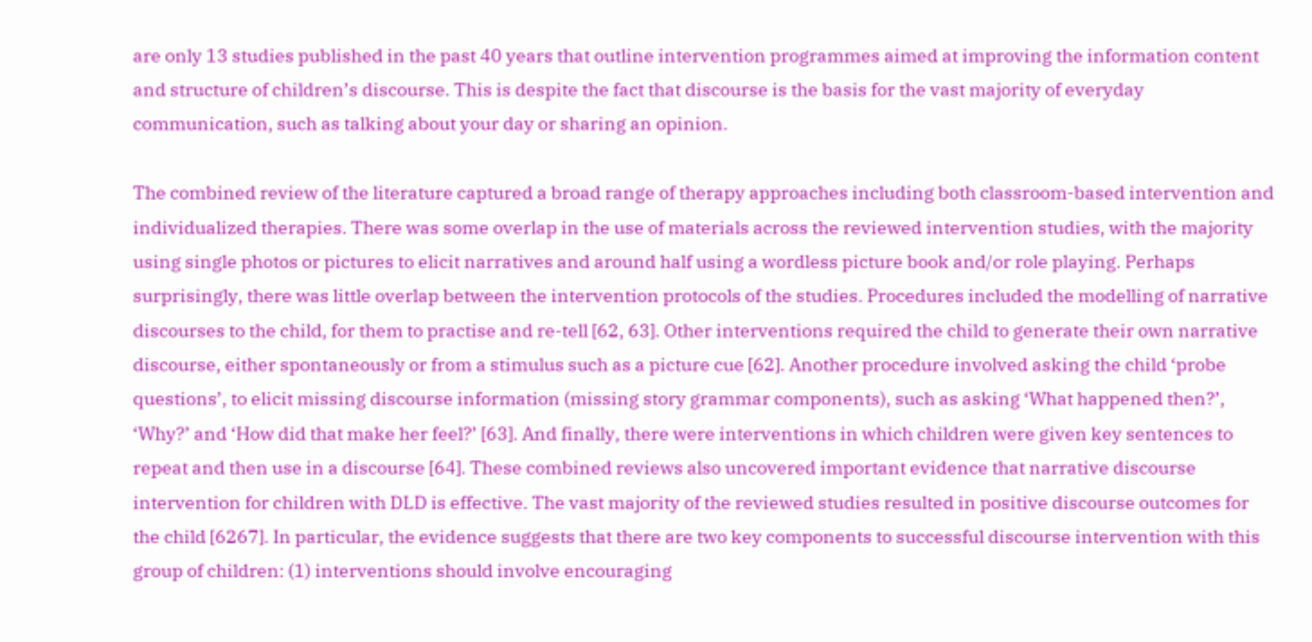are only 13 studies published in the past 40 years that outline intervention programmes aimed at improving the information content and structure of children’s discourse. This is despite the fact that discourse is the basis for the vast majority of everyday communication, such as talking about your day or sharing an opinion.

The combined review of the literature captured a broad range of therapy approaches including both classroom-based intervention and individualized therapies. There was some overlap in the use of materials across the reviewed intervention studies, with the majority using single photos or pictures to elicit narratives and around half using a wordless picture book and/or role playing. Perhaps surprisingly, there was little overlap between the intervention protocols of the studies. Procedures included the modelling of narrative discourses to the child, for them to practise and re-tell [62, 63]. Other interventions required the child to generate their own narrative discourse, either spontaneously or from a stimulus such as a picture cue [62]. Another procedure involved asking the child ‘probe questions’, to elicit missing discourse information (missing story grammar components), such as asking ‘What happened then?’, ‘Why?’ and ‘How did that make her feel?’ [63]. And finally, there were interventions in which children were given key sentences to repeat and then use in a discourse [64]. These combined reviews also uncovered important evidence that narrative discourse intervention for children with DLD is effective. The vast majority of the reviewed studies resulted in positive discourse outcomes for the child [6267]. In particular, the evidence suggests that there are two key components to successful discourse intervention with this group of children: (1) interventions should involve encouraging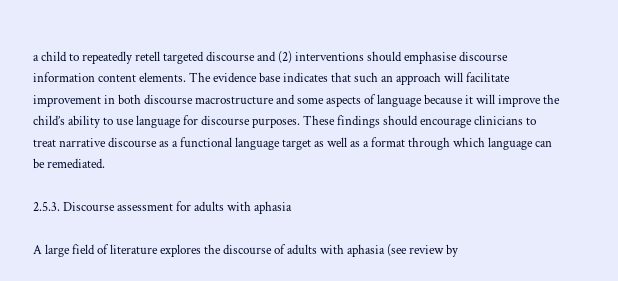a child to repeatedly retell targeted discourse and (2) interventions should emphasise discourse information content elements. The evidence base indicates that such an approach will facilitate improvement in both discourse macrostructure and some aspects of language because it will improve the child’s ability to use language for discourse purposes. These findings should encourage clinicians to treat narrative discourse as a functional language target as well as a format through which language can be remediated.

2.5.3. Discourse assessment for adults with aphasia

A large field of literature explores the discourse of adults with aphasia (see review by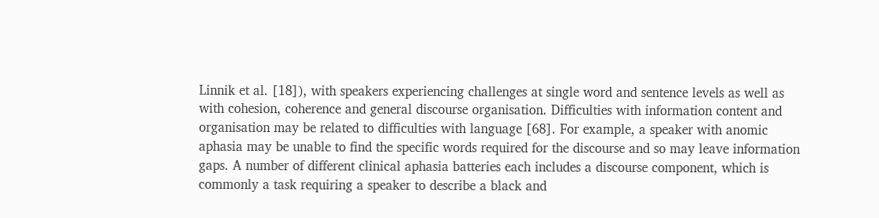Linnik et al. [18]), with speakers experiencing challenges at single word and sentence levels as well as with cohesion, coherence and general discourse organisation. Difficulties with information content and organisation may be related to difficulties with language [68]. For example, a speaker with anomic aphasia may be unable to find the specific words required for the discourse and so may leave information gaps. A number of different clinical aphasia batteries each includes a discourse component, which is commonly a task requiring a speaker to describe a black and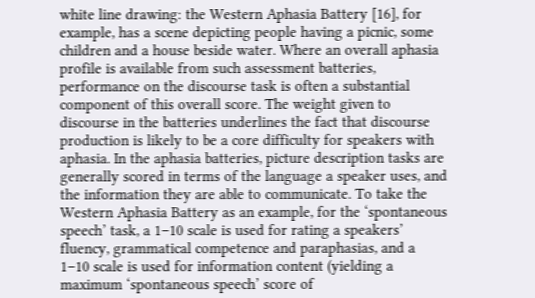white line drawing: the Western Aphasia Battery [16], for example, has a scene depicting people having a picnic, some children and a house beside water. Where an overall aphasia profile is available from such assessment batteries, performance on the discourse task is often a substantial component of this overall score. The weight given to discourse in the batteries underlines the fact that discourse production is likely to be a core difficulty for speakers with aphasia. In the aphasia batteries, picture description tasks are generally scored in terms of the language a speaker uses, and the information they are able to communicate. To take the Western Aphasia Battery as an example, for the ‘spontaneous speech’ task, a 1–10 scale is used for rating a speakers’ fluency, grammatical competence and paraphasias, and a 1–10 scale is used for information content (yielding a maximum ‘spontaneous speech’ score of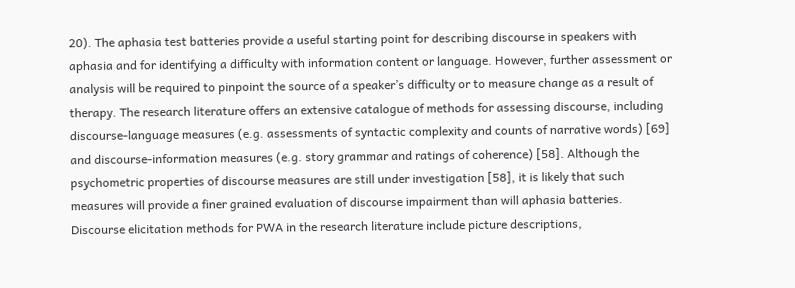20). The aphasia test batteries provide a useful starting point for describing discourse in speakers with aphasia and for identifying a difficulty with information content or language. However, further assessment or analysis will be required to pinpoint the source of a speaker’s difficulty or to measure change as a result of therapy. The research literature offers an extensive catalogue of methods for assessing discourse, including discourse-language measures (e.g. assessments of syntactic complexity and counts of narrative words) [69] and discourse-information measures (e.g. story grammar and ratings of coherence) [58]. Although the psychometric properties of discourse measures are still under investigation [58], it is likely that such measures will provide a finer grained evaluation of discourse impairment than will aphasia batteries. Discourse elicitation methods for PWA in the research literature include picture descriptions,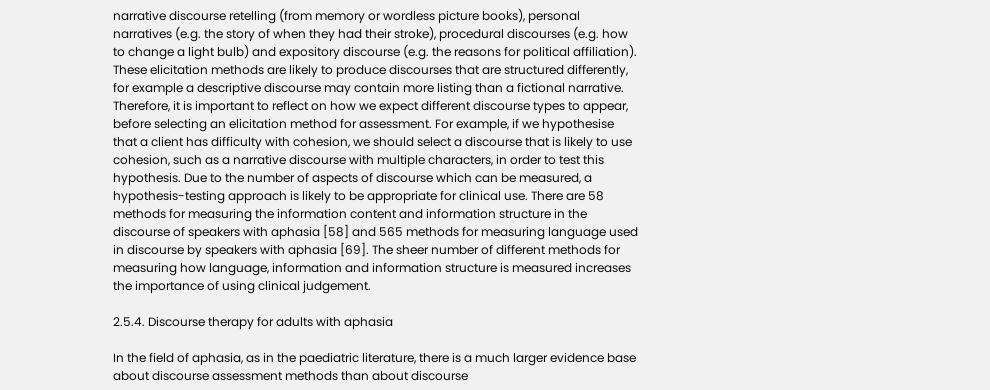narrative discourse retelling (from memory or wordless picture books), personal narratives (e.g. the story of when they had their stroke), procedural discourses (e.g. how to change a light bulb) and expository discourse (e.g. the reasons for political affiliation). These elicitation methods are likely to produce discourses that are structured differently, for example a descriptive discourse may contain more listing than a fictional narrative. Therefore, it is important to reflect on how we expect different discourse types to appear, before selecting an elicitation method for assessment. For example, if we hypothesise that a client has difficulty with cohesion, we should select a discourse that is likely to use cohesion, such as a narrative discourse with multiple characters, in order to test this hypothesis. Due to the number of aspects of discourse which can be measured, a hypothesis-testing approach is likely to be appropriate for clinical use. There are 58 methods for measuring the information content and information structure in the discourse of speakers with aphasia [58] and 565 methods for measuring language used in discourse by speakers with aphasia [69]. The sheer number of different methods for measuring how language, information and information structure is measured increases the importance of using clinical judgement.

2.5.4. Discourse therapy for adults with aphasia

In the field of aphasia, as in the paediatric literature, there is a much larger evidence base about discourse assessment methods than about discourse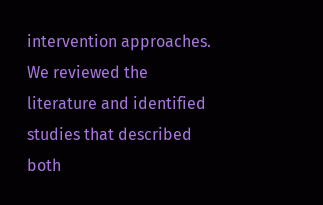intervention approaches. We reviewed the literature and identified studies that described both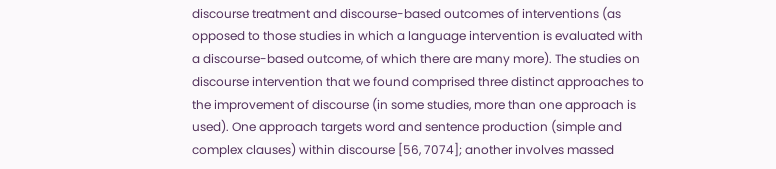discourse treatment and discourse-based outcomes of interventions (as opposed to those studies in which a language intervention is evaluated with a discourse-based outcome, of which there are many more). The studies on discourse intervention that we found comprised three distinct approaches to the improvement of discourse (in some studies, more than one approach is used). One approach targets word and sentence production (simple and complex clauses) within discourse [56, 7074]; another involves massed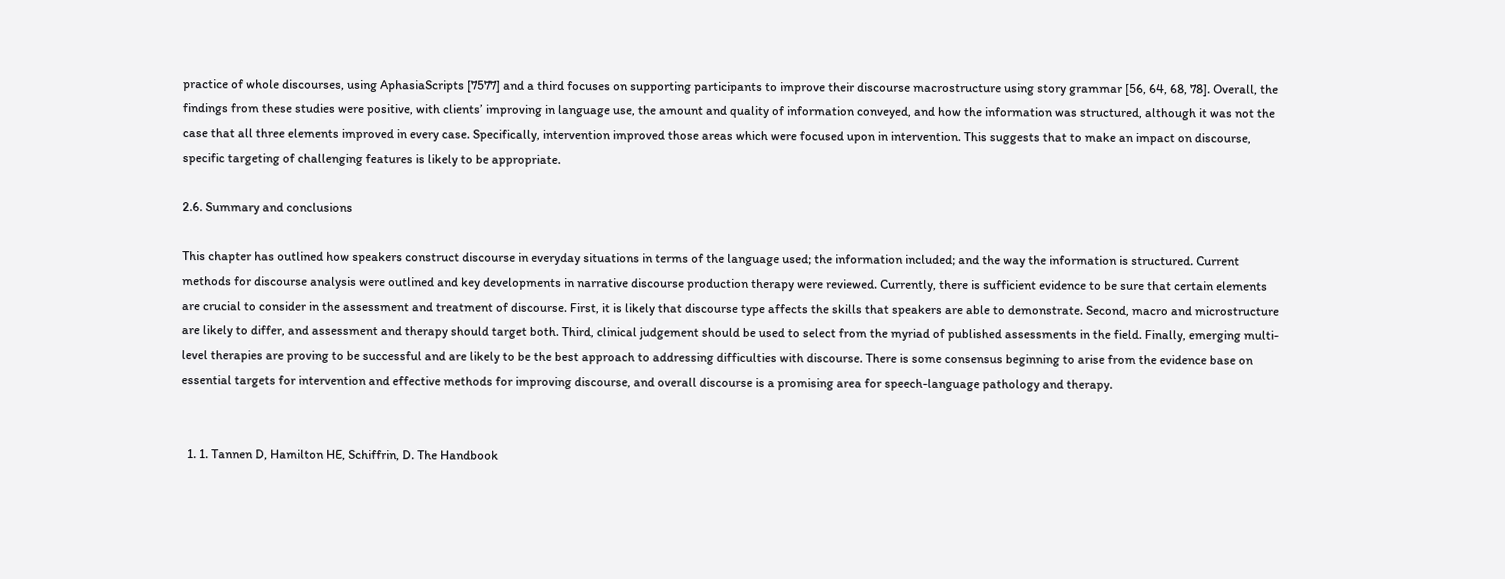practice of whole discourses, using AphasiaScripts [7577] and a third focuses on supporting participants to improve their discourse macrostructure using story grammar [56, 64, 68, 78]. Overall, the findings from these studies were positive, with clients’ improving in language use, the amount and quality of information conveyed, and how the information was structured, although it was not the case that all three elements improved in every case. Specifically, intervention improved those areas which were focused upon in intervention. This suggests that to make an impact on discourse, specific targeting of challenging features is likely to be appropriate.

2.6. Summary and conclusions

This chapter has outlined how speakers construct discourse in everyday situations in terms of the language used; the information included; and the way the information is structured. Current methods for discourse analysis were outlined and key developments in narrative discourse production therapy were reviewed. Currently, there is sufficient evidence to be sure that certain elements are crucial to consider in the assessment and treatment of discourse. First, it is likely that discourse type affects the skills that speakers are able to demonstrate. Second, macro and microstructure are likely to differ, and assessment and therapy should target both. Third, clinical judgement should be used to select from the myriad of published assessments in the field. Finally, emerging multi-level therapies are proving to be successful and are likely to be the best approach to addressing difficulties with discourse. There is some consensus beginning to arise from the evidence base on essential targets for intervention and effective methods for improving discourse, and overall discourse is a promising area for speech-language pathology and therapy.


  1. 1. Tannen D, Hamilton HE, Schiffrin, D. The Handbook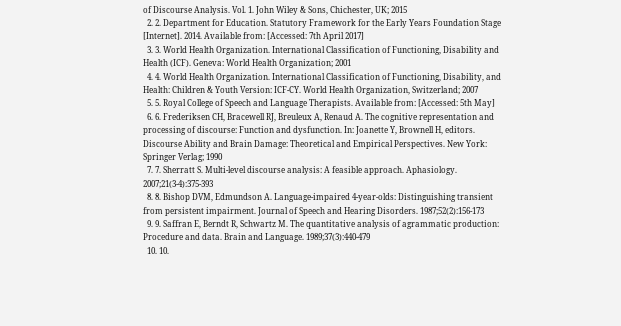of Discourse Analysis. Vol. 1. John Wiley & Sons, Chichester, UK; 2015
  2. 2. Department for Education. Statutory Framework for the Early Years Foundation Stage [Internet]. 2014. Available from: [Accessed: 7th April 2017]
  3. 3. World Health Organization. International Classification of Functioning, Disability and Health (ICF). Geneva: World Health Organization; 2001
  4. 4. World Health Organization. International Classification of Functioning, Disability, and Health: Children & Youth Version: ICF-CY. World Health Organization, Switzerland; 2007
  5. 5. Royal College of Speech and Language Therapists. Available from: [Accessed: 5th May]
  6. 6. Frederiksen CH, Bracewell RJ, Breuleux A, Renaud A. The cognitive representation and processing of discourse: Function and dysfunction. In: Joanette Y, Brownell H, editors. Discourse Ability and Brain Damage: Theoretical and Empirical Perspectives. New York: Springer Verlag; 1990
  7. 7. Sherratt S. Multi‐level discourse analysis: A feasible approach. Aphasiology. 2007;21(3-4):375-393
  8. 8. Bishop DVM, Edmundson A. Language-impaired 4-year-olds: Distinguishing transient from persistent impairment. Journal of Speech and Hearing Disorders. 1987;52(2):156-173
  9. 9. Saffran E, Berndt R, Schwartz M. The quantitative analysis of agrammatic production: Procedure and data. Brain and Language. 1989;37(3):440-479
  10. 10.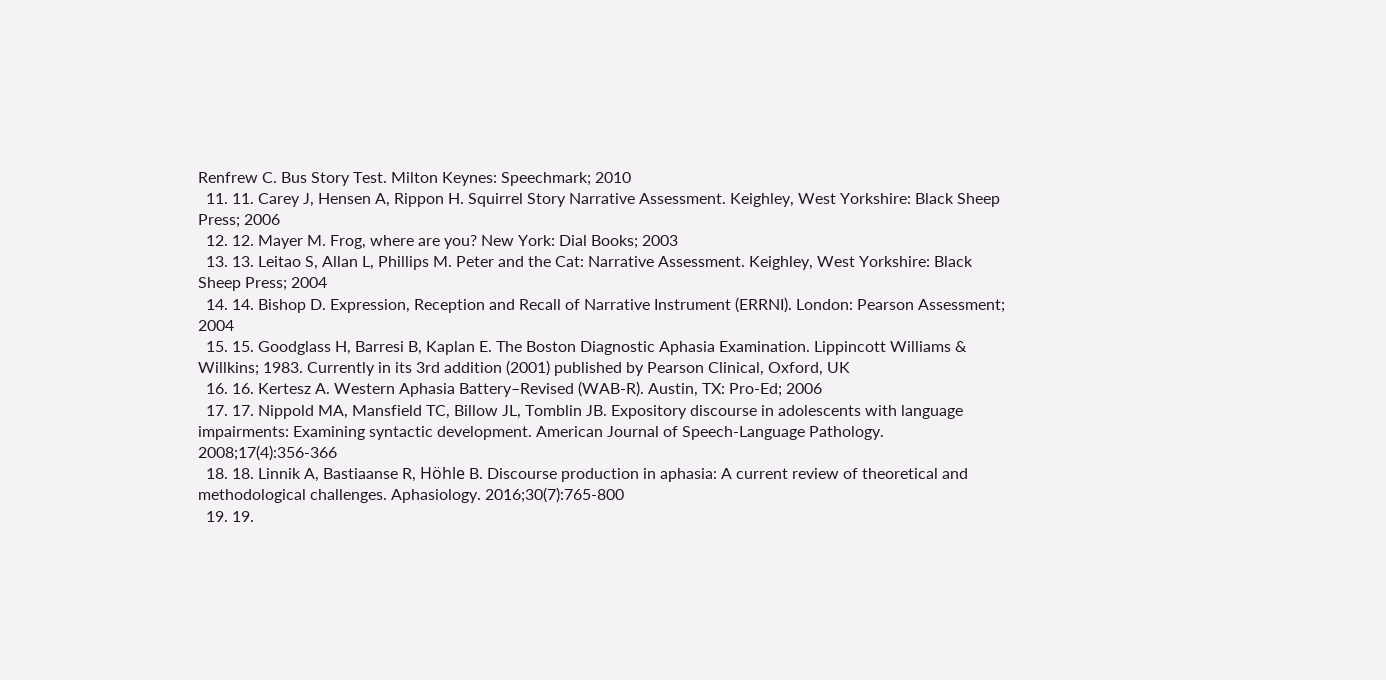Renfrew C. Bus Story Test. Milton Keynes: Speechmark; 2010
  11. 11. Carey J, Hensen A, Rippon H. Squirrel Story Narrative Assessment. Keighley, West Yorkshire: Black Sheep Press; 2006
  12. 12. Mayer M. Frog, where are you? New York: Dial Books; 2003
  13. 13. Leitao S, Allan L, Phillips M. Peter and the Cat: Narrative Assessment. Keighley, West Yorkshire: Black Sheep Press; 2004
  14. 14. Bishop D. Expression, Reception and Recall of Narrative Instrument (ERRNI). London: Pearson Assessment; 2004
  15. 15. Goodglass H, Barresi B, Kaplan E. The Boston Diagnostic Aphasia Examination. Lippincott Williams & Willkins; 1983. Currently in its 3rd addition (2001) published by Pearson Clinical, Oxford, UK
  16. 16. Kertesz A. Western Aphasia Battery–Revised (WAB-R). Austin, TX: Pro-Ed; 2006
  17. 17. Nippold MA, Mansfield TC, Billow JL, Tomblin JB. Expository discourse in adolescents with language impairments: Examining syntactic development. American Journal of Speech-Language Pathology. 2008;17(4):356-366
  18. 18. Linnik A, Bastiaanse R, Höhle B. Discourse production in aphasia: A current review of theoretical and methodological challenges. Aphasiology. 2016;30(7):765-800
  19. 19.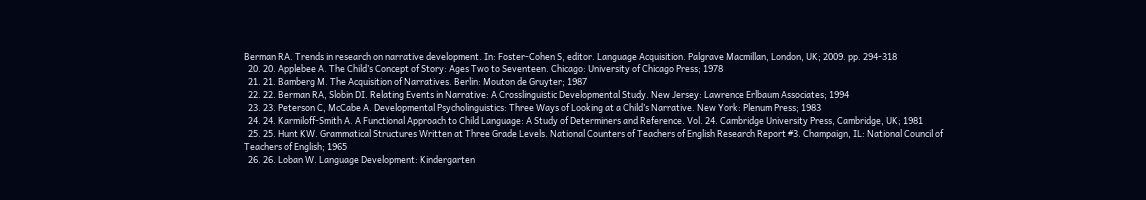Berman RA. Trends in research on narrative development. In: Foster-Cohen S, editor. Language Acquisition. Palgrave Macmillan, London, UK; 2009. pp. 294-318
  20. 20. Applebee A. The Child’s Concept of Story: Ages Two to Seventeen. Chicago: University of Chicago Press; 1978
  21. 21. Bamberg M. The Acquisition of Narratives. Berlin: Mouton de Gruyter; 1987
  22. 22. Berman RA, Slobin DI. Relating Events in Narrative: A Crosslinguistic Developmental Study. New Jersey: Lawrence Erlbaum Associates; 1994
  23. 23. Peterson C, McCabe A. Developmental Psycholinguistics: Three Ways of Looking at a Child’s Narrative. New York: Plenum Press; 1983
  24. 24. Karmiloff-Smith A. A Functional Approach to Child Language: A Study of Determiners and Reference. Vol. 24. Cambridge University Press, Cambridge, UK; 1981
  25. 25. Hunt KW. Grammatical Structures Written at Three Grade Levels. National Counters of Teachers of English Research Report #3. Champaign, IL: National Council of Teachers of English; 1965
  26. 26. Loban W. Language Development: Kindergarten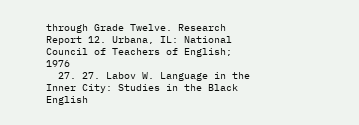through Grade Twelve. Research Report 12. Urbana, IL: National Council of Teachers of English; 1976
  27. 27. Labov W. Language in the Inner City: Studies in the Black English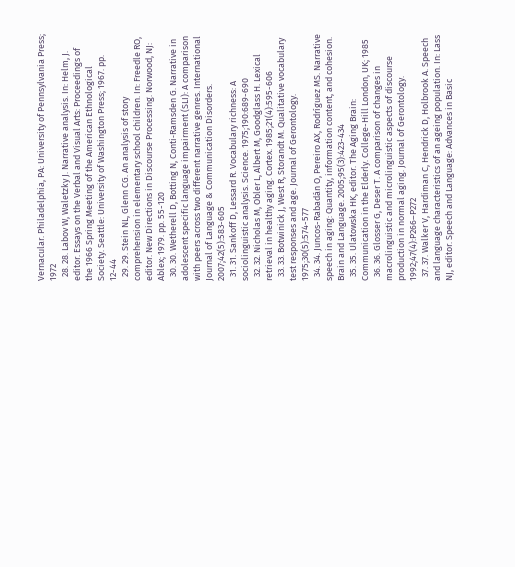Vernacular. Philadelphia, PA: University of Pennsylvania Press; 1972
  28. 28. Labov W, Waletzky J. Narrative analysis. In: Helm, J. editor. Essays on the Verbal and Visual Arts: Proceedings of the 1966 Spring Meeting of the American Ethnological Society. Seattle: University of Washington Press; 1967. pp. 12-44
  29. 29. Stein NL, Glenn CG. An analysis of story comprehension in elementary school children. In: Freedle RO, editor. New Directions in Discourse Processing. Norwood, NJ: Ablex; 1979. pp. 55-120
  30. 30. Wetherell D, Botting N, Conti‐Ramsden G. Narrative in adolescent specific language impairment (SLI): A comparison with peers across two different narrative genres. International Journal of Language & Communication Disorders. 2007;42(5):583-605
  31. 31. Sankoff D, Lessard R. Vocabulary richness: A sociolinguistic analysis. Science. 1975;190:689-690
  32. 32. Nicholas M, Obler L, Albert M, Goodglass H. Lexical retrieval in healthy aging. Cortex. 1985;21(4):595-606
  33. 33. Botwinick J, West R, Storandt M. Qualitative vocabulary test responses and age. Journal of Gerontology. 1975;30(5):574-577
  34. 34. Juncos-Rabadán O, Pereiro AX, Rodríguez MS. Narrative speech in aging: Quantity, information content, and cohesion. Brain and Language. 2005;95(3):423-434
  35. 35. Ulatowska HK, editor. The Aging Brain: Communication in the Elderly. College-Hill London, UK; 1985
  36. 36. Glosser G, Deser T. A comparison of changes in macrolinguistic and microlinguistic aspects of discourse production in normal aging. Journal of Gerontology. 1992;47(4):P266–P272
  37. 37. Walker V, Hardiman C, Hendrick D, Holbrook A. Speech and language characteristics of an ageing population. In: Lass NJ, editor. Speech and Language: Advances in Basic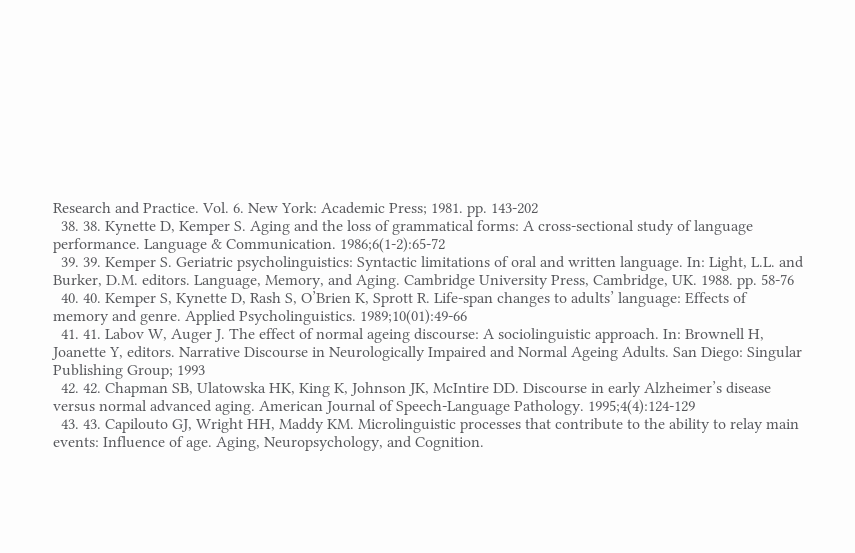Research and Practice. Vol. 6. New York: Academic Press; 1981. pp. 143-202
  38. 38. Kynette D, Kemper S. Aging and the loss of grammatical forms: A cross-sectional study of language performance. Language & Communication. 1986;6(1-2):65-72
  39. 39. Kemper S. Geriatric psycholinguistics: Syntactic limitations of oral and written language. In: Light, L.L. and Burker, D.M. editors. Language, Memory, and Aging. Cambridge University Press, Cambridge, UK. 1988. pp. 58-76
  40. 40. Kemper S, Kynette D, Rash S, O’Brien K, Sprott R. Life-span changes to adults’ language: Effects of memory and genre. Applied Psycholinguistics. 1989;10(01):49-66
  41. 41. Labov W, Auger J. The effect of normal ageing discourse: A sociolinguistic approach. In: Brownell H, Joanette Y, editors. Narrative Discourse in Neurologically Impaired and Normal Ageing Adults. San Diego: Singular Publishing Group; 1993
  42. 42. Chapman SB, Ulatowska HK, King K, Johnson JK, McIntire DD. Discourse in early Alzheimer’s disease versus normal advanced aging. American Journal of Speech-Language Pathology. 1995;4(4):124-129
  43. 43. Capilouto GJ, Wright HH, Maddy KM. Microlinguistic processes that contribute to the ability to relay main events: Influence of age. Aging, Neuropsychology, and Cognition.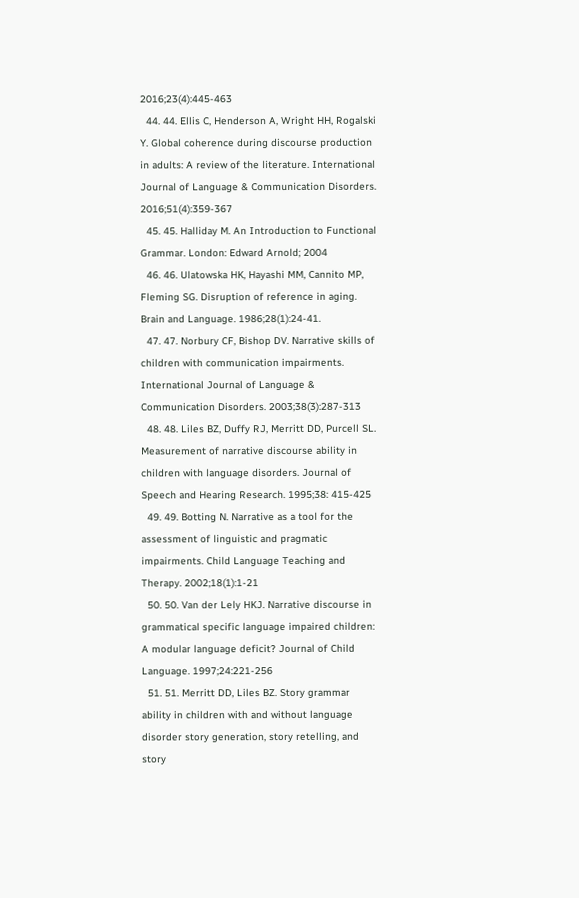2016;23(4):445-463
  44. 44. Ellis C, Henderson A, Wright HH, Rogalski Y. Global coherence during discourse production in adults: A review of the literature. International Journal of Language & Communication Disorders. 2016;51(4):359-367
  45. 45. Halliday M. An Introduction to Functional Grammar. London: Edward Arnold; 2004
  46. 46. Ulatowska HK, Hayashi MM, Cannito MP, Fleming SG. Disruption of reference in aging. Brain and Language. 1986;28(1):24-41.
  47. 47. Norbury CF, Bishop DV. Narrative skills of children with communication impairments. International Journal of Language & Communication Disorders. 2003;38(3):287-313
  48. 48. Liles BZ, Duffy RJ, Merritt DD, Purcell SL. Measurement of narrative discourse ability in children with language disorders. Journal of Speech and Hearing Research. 1995;38: 415-425
  49. 49. Botting N. Narrative as a tool for the assessment of linguistic and pragmatic impairments. Child Language Teaching and Therapy. 2002;18(1):1-21
  50. 50. Van der Lely HKJ. Narrative discourse in grammatical specific language impaired children: A modular language deficit? Journal of Child Language. 1997;24:221-256
  51. 51. Merritt DD, Liles BZ. Story grammar ability in children with and without language disorder story generation, story retelling, and story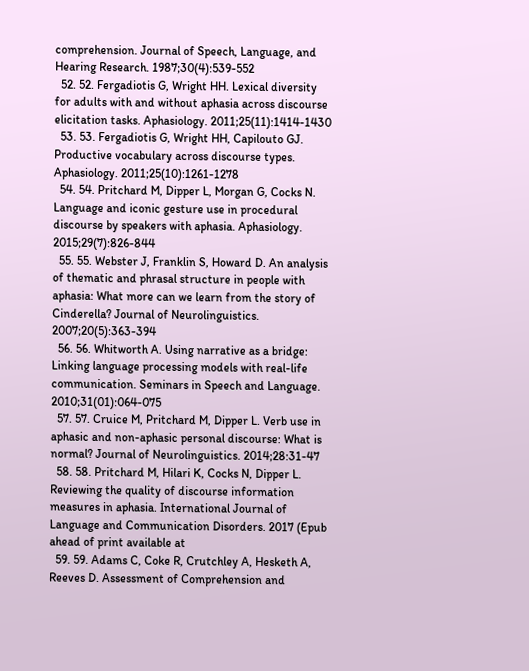comprehension. Journal of Speech, Language, and Hearing Research. 1987;30(4):539-552
  52. 52. Fergadiotis G, Wright HH. Lexical diversity for adults with and without aphasia across discourse elicitation tasks. Aphasiology. 2011;25(11):1414-1430
  53. 53. Fergadiotis G, Wright HH, Capilouto GJ. Productive vocabulary across discourse types. Aphasiology. 2011;25(10):1261-1278
  54. 54. Pritchard M, Dipper L, Morgan G, Cocks N. Language and iconic gesture use in procedural discourse by speakers with aphasia. Aphasiology. 2015;29(7):826-844
  55. 55. Webster J, Franklin S, Howard D. An analysis of thematic and phrasal structure in people with aphasia: What more can we learn from the story of Cinderella? Journal of Neurolinguistics. 2007;20(5):363-394
  56. 56. Whitworth A. Using narrative as a bridge: Linking language processing models with real-life communication. Seminars in Speech and Language. 2010;31(01):064-075
  57. 57. Cruice M, Pritchard M, Dipper L. Verb use in aphasic and non-aphasic personal discourse: What is normal? Journal of Neurolinguistics. 2014;28:31-47
  58. 58. Pritchard M, Hilari K, Cocks N, Dipper L. Reviewing the quality of discourse information measures in aphasia. International Journal of Language and Communication Disorders. 2017 (Epub ahead of print available at
  59. 59. Adams C, Coke R, Crutchley A, Hesketh A, Reeves D. Assessment of Comprehension and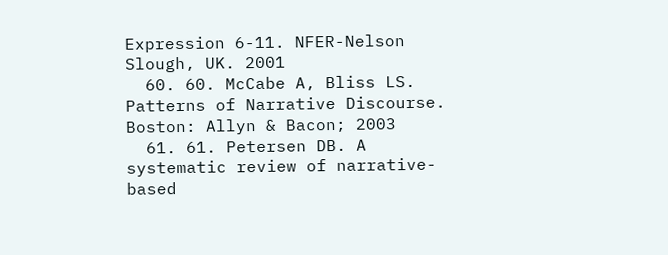Expression 6-11. NFER-Nelson Slough, UK. 2001
  60. 60. McCabe A, Bliss LS. Patterns of Narrative Discourse. Boston: Allyn & Bacon; 2003
  61. 61. Petersen DB. A systematic review of narrative-based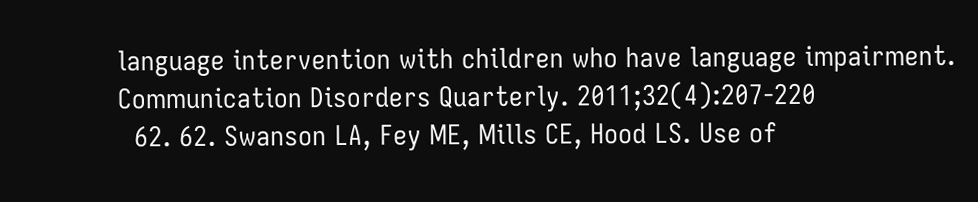language intervention with children who have language impairment. Communication Disorders Quarterly. 2011;32(4):207-220
  62. 62. Swanson LA, Fey ME, Mills CE, Hood LS. Use of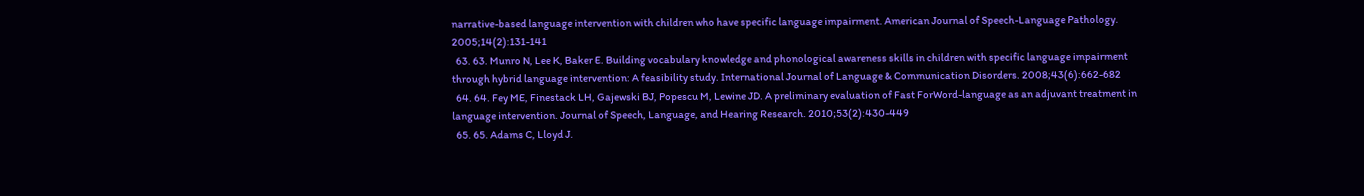narrative-based language intervention with children who have specific language impairment. American Journal of Speech-Language Pathology. 2005;14(2):131-141
  63. 63. Munro N, Lee K, Baker E. Building vocabulary knowledge and phonological awareness skills in children with specific language impairment through hybrid language intervention: A feasibility study. International Journal of Language & Communication Disorders. 2008;43(6):662-682
  64. 64. Fey ME, Finestack LH, Gajewski BJ, Popescu M, Lewine JD. A preliminary evaluation of Fast ForWord-language as an adjuvant treatment in language intervention. Journal of Speech, Language, and Hearing Research. 2010;53(2):430-449
  65. 65. Adams C, Lloyd J.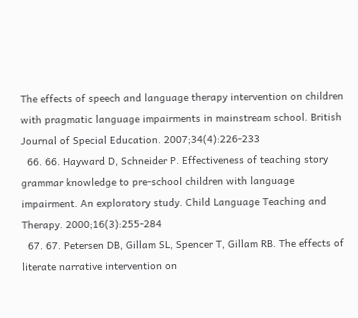The effects of speech and language therapy intervention on children with pragmatic language impairments in mainstream school. British Journal of Special Education. 2007;34(4):226-233
  66. 66. Hayward D, Schneider P. Effectiveness of teaching story grammar knowledge to pre-school children with language impairment. An exploratory study. Child Language Teaching and Therapy. 2000;16(3):255-284
  67. 67. Petersen DB, Gillam SL, Spencer T, Gillam RB. The effects of literate narrative intervention on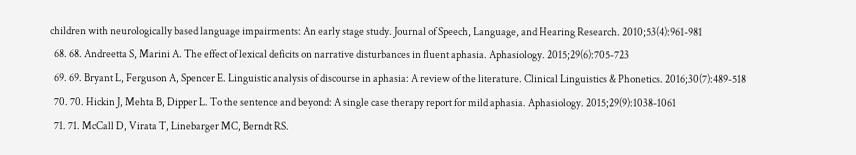children with neurologically based language impairments: An early stage study. Journal of Speech, Language, and Hearing Research. 2010;53(4):961-981
  68. 68. Andreetta S, Marini A. The effect of lexical deficits on narrative disturbances in fluent aphasia. Aphasiology. 2015;29(6):705-723
  69. 69. Bryant L, Ferguson A, Spencer E. Linguistic analysis of discourse in aphasia: A review of the literature. Clinical Linguistics & Phonetics. 2016;30(7):489-518
  70. 70. Hickin J, Mehta B, Dipper L. To the sentence and beyond: A single case therapy report for mild aphasia. Aphasiology. 2015;29(9):1038-1061
  71. 71. McCall D, Virata T, Linebarger MC, Berndt RS.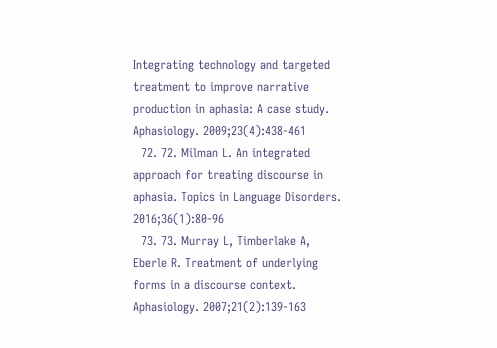Integrating technology and targeted treatment to improve narrative production in aphasia: A case study. Aphasiology. 2009;23(4):438-461
  72. 72. Milman L. An integrated approach for treating discourse in aphasia. Topics in Language Disorders. 2016;36(1):80-96
  73. 73. Murray L, Timberlake A, Eberle R. Treatment of underlying forms in a discourse context. Aphasiology. 2007;21(2):139-163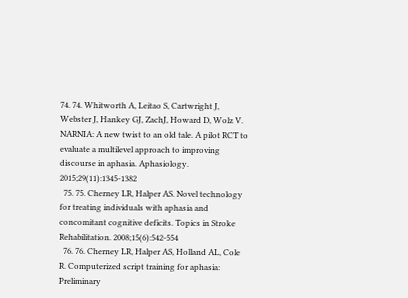74. 74. Whitworth A, Leitao S, Cartwright J, Webster J, Hankey GJ, ZachJ, Howard D, Wolz V. NARNIA: A new twist to an old tale. A pilot RCT to evaluate a multilevel approach to improving discourse in aphasia. Aphasiology. 2015;29(11):1345-1382
  75. 75. Cherney LR, Halper AS. Novel technology for treating individuals with aphasia and concomitant cognitive deficits. Topics in Stroke Rehabilitation. 2008;15(6):542-554
  76. 76. Cherney LR, Halper AS, Holland AL, Cole R. Computerized script training for aphasia: Preliminary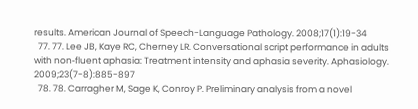results. American Journal of Speech-Language Pathology. 2008;17(1):19-34
  77. 77. Lee JB, Kaye RC, Cherney LR. Conversational script performance in adults with non‐fluent aphasia: Treatment intensity and aphasia severity. Aphasiology. 2009;23(7-8):885-897
  78. 78. Carragher M, Sage K, Conroy P. Preliminary analysis from a novel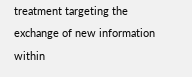treatment targeting the exchange of new information within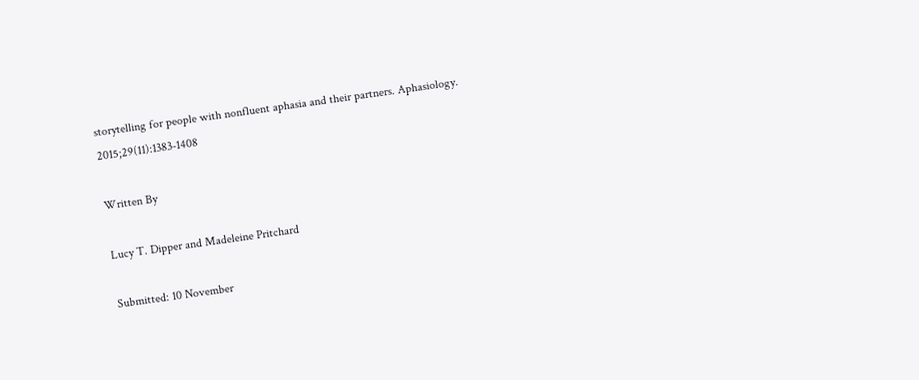storytelling for people with nonfluent aphasia and their partners. Aphasiology. 2015;29(11):1383-1408

Written By

Lucy T. Dipper and Madeleine Pritchard

Submitted: 10 November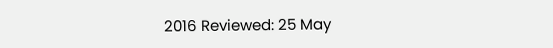2016 Reviewed: 25 May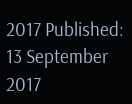2017 Published: 13 September 2017